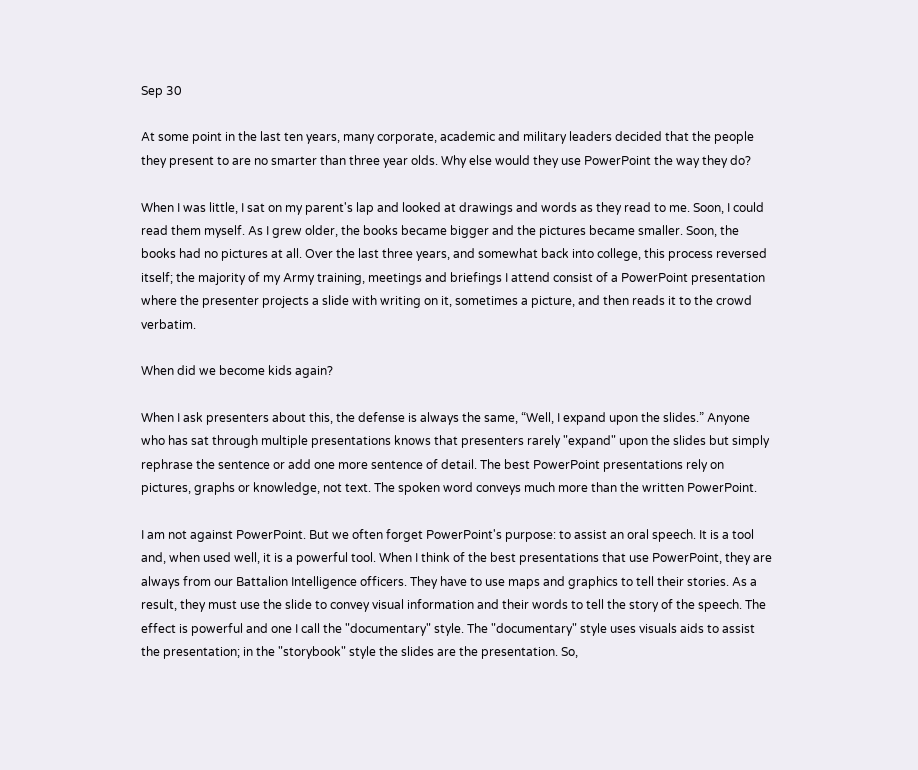Sep 30

At some point in the last ten years, many corporate, academic and military leaders decided that the people they present to are no smarter than three year olds. Why else would they use PowerPoint the way they do?

When I was little, I sat on my parent's lap and looked at drawings and words as they read to me. Soon, I could read them myself. As I grew older, the books became bigger and the pictures became smaller. Soon, the books had no pictures at all. Over the last three years, and somewhat back into college, this process reversed itself; the majority of my Army training, meetings and briefings I attend consist of a PowerPoint presentation where the presenter projects a slide with writing on it, sometimes a picture, and then reads it to the crowd verbatim.

When did we become kids again?

When I ask presenters about this, the defense is always the same, “Well, I expand upon the slides.” Anyone who has sat through multiple presentations knows that presenters rarely "expand" upon the slides but simply rephrase the sentence or add one more sentence of detail. The best PowerPoint presentations rely on pictures, graphs or knowledge, not text. The spoken word conveys much more than the written PowerPoint.

I am not against PowerPoint. But we often forget PowerPoint's purpose: to assist an oral speech. It is a tool and, when used well, it is a powerful tool. When I think of the best presentations that use PowerPoint, they are always from our Battalion Intelligence officers. They have to use maps and graphics to tell their stories. As a result, they must use the slide to convey visual information and their words to tell the story of the speech. The effect is powerful and one I call the "documentary" style. The "documentary" style uses visuals aids to assist the presentation; in the "storybook" style the slides are the presentation. So,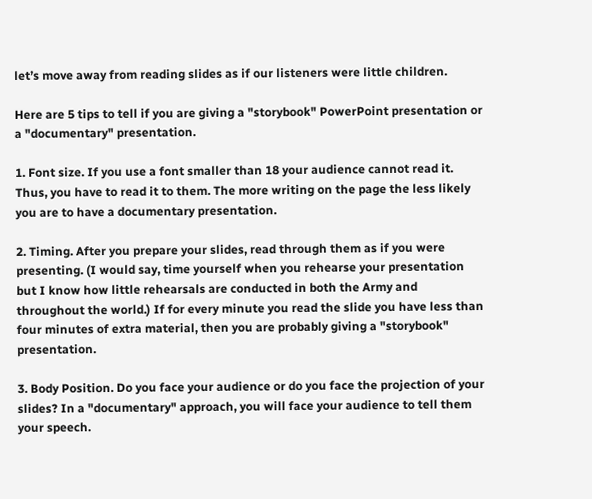let’s move away from reading slides as if our listeners were little children.

Here are 5 tips to tell if you are giving a "storybook" PowerPoint presentation or a "documentary" presentation.

1. Font size. If you use a font smaller than 18 your audience cannot read it. Thus, you have to read it to them. The more writing on the page the less likely you are to have a documentary presentation.

2. Timing. After you prepare your slides, read through them as if you were presenting. (I would say, time yourself when you rehearse your presentation but I know how little rehearsals are conducted in both the Army and throughout the world.) If for every minute you read the slide you have less than four minutes of extra material, then you are probably giving a "storybook" presentation.

3. Body Position. Do you face your audience or do you face the projection of your slides? In a "documentary" approach, you will face your audience to tell them your speech.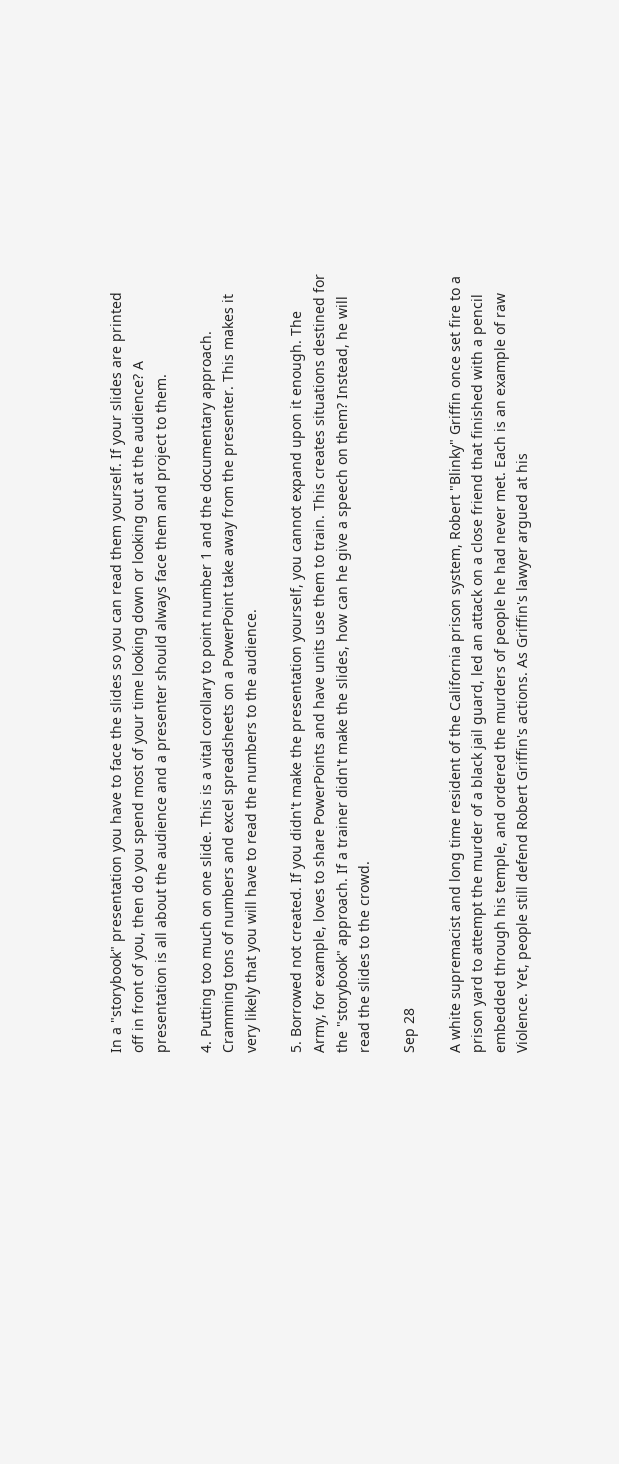In a "storybook" presentation you have to face the slides so you can read them yourself. If your slides are printed off in front of you, then do you spend most of your time looking down or looking out at the audience? A presentation is all about the audience and a presenter should always face them and project to them.

4. Putting too much on one slide. This is a vital corollary to point number 1 and the documentary approach. Cramming tons of numbers and excel spreadsheets on a PowerPoint take away from the presenter. This makes it very likely that you will have to read the numbers to the audience.

5. Borrowed not created. If you didn't make the presentation yourself, you cannot expand upon it enough. The Army, for example, loves to share PowerPoints and have units use them to train. This creates situations destined for the "storybook" approach. If a trainer didn't make the slides, how can he give a speech on them? Instead, he will read the slides to the crowd.

Sep 28

A white supremacist and long time resident of the California prison system, Robert "Blinky" Griffin once set fire to a prison yard to attempt the murder of a black jail guard, led an attack on a close friend that finished with a pencil embedded through his temple, and ordered the murders of people he had never met. Each is an example of raw Violence. Yet, people still defend Robert Griffin's actions. As Griffin's lawyer argued at his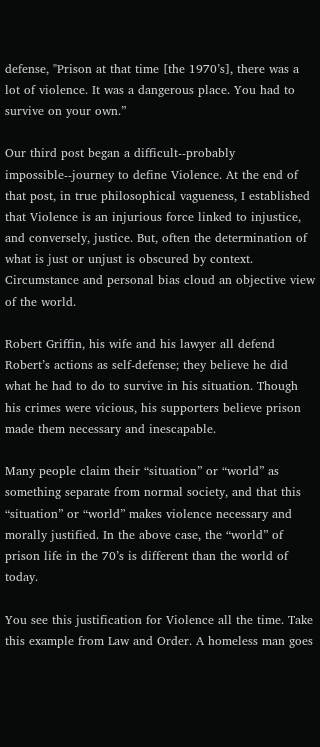defense, "Prison at that time [the 1970’s], there was a lot of violence. It was a dangerous place. You had to survive on your own.”

Our third post began a difficult--probably impossible--journey to define Violence. At the end of that post, in true philosophical vagueness, I established that Violence is an injurious force linked to injustice, and conversely, justice. But, often the determination of what is just or unjust is obscured by context. Circumstance and personal bias cloud an objective view of the world.

Robert Griffin, his wife and his lawyer all defend Robert’s actions as self-defense; they believe he did what he had to do to survive in his situation. Though his crimes were vicious, his supporters believe prison made them necessary and inescapable.

Many people claim their “situation” or “world” as something separate from normal society, and that this “situation” or “world” makes violence necessary and morally justified. In the above case, the “world” of prison life in the 70’s is different than the world of today.

You see this justification for Violence all the time. Take this example from Law and Order. A homeless man goes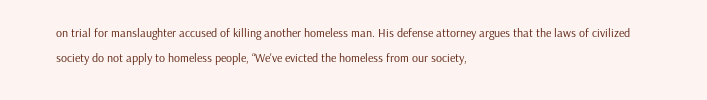on trial for manslaughter accused of killing another homeless man. His defense attorney argues that the laws of civilized society do not apply to homeless people, “We've evicted the homeless from our society,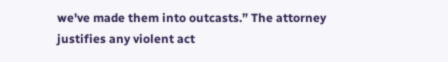we've made them into outcasts.” The attorney justifies any violent act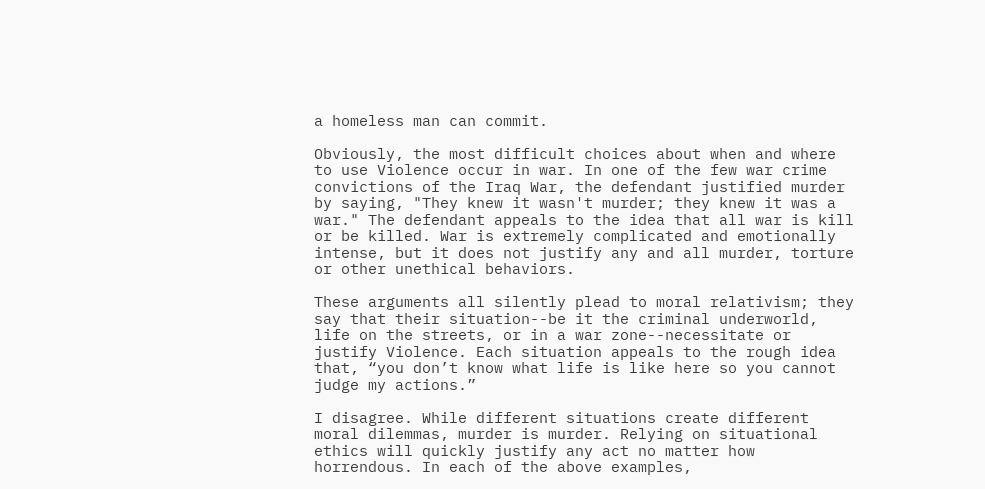a homeless man can commit.

Obviously, the most difficult choices about when and where to use Violence occur in war. In one of the few war crime convictions of the Iraq War, the defendant justified murder by saying, "They knew it wasn't murder; they knew it was a war." The defendant appeals to the idea that all war is kill or be killed. War is extremely complicated and emotionally intense, but it does not justify any and all murder, torture or other unethical behaviors.

These arguments all silently plead to moral relativism; they say that their situation--be it the criminal underworld, life on the streets, or in a war zone--necessitate or justify Violence. Each situation appeals to the rough idea that, “you don’t know what life is like here so you cannot judge my actions.”

I disagree. While different situations create different moral dilemmas, murder is murder. Relying on situational ethics will quickly justify any act no matter how horrendous. In each of the above examples,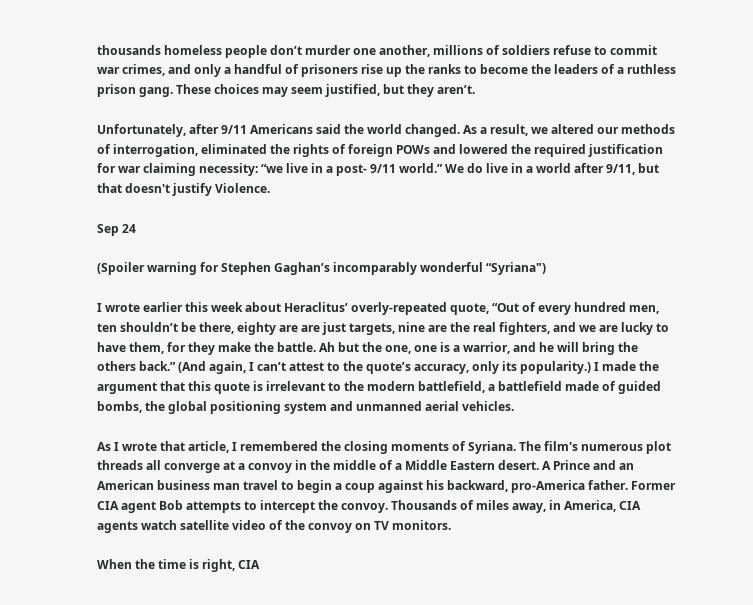thousands homeless people don’t murder one another, millions of soldiers refuse to commit war crimes, and only a handful of prisoners rise up the ranks to become the leaders of a ruthless prison gang. These choices may seem justified, but they aren’t.

Unfortunately, after 9/11 Americans said the world changed. As a result, we altered our methods of interrogation, eliminated the rights of foreign POWs and lowered the required justification for war claiming necessity: “we live in a post- 9/11 world.” We do live in a world after 9/11, but that doesn't justify Violence.

Sep 24

(Spoiler warning for Stephen Gaghan’s incomparably wonderful “Syriana")

I wrote earlier this week about Heraclitus’ overly-repeated quote, “Out of every hundred men, ten shouldn’t be there, eighty are are just targets, nine are the real fighters, and we are lucky to have them, for they make the battle. Ah but the one, one is a warrior, and he will bring the others back.” (And again, I can’t attest to the quote’s accuracy, only its popularity.) I made the argument that this quote is irrelevant to the modern battlefield, a battlefield made of guided bombs, the global positioning system and unmanned aerial vehicles.

As I wrote that article, I remembered the closing moments of Syriana. The film's numerous plot threads all converge at a convoy in the middle of a Middle Eastern desert. A Prince and an American business man travel to begin a coup against his backward, pro-America father. Former CIA agent Bob attempts to intercept the convoy. Thousands of miles away, in America, CIA agents watch satellite video of the convoy on TV monitors.

When the time is right, CIA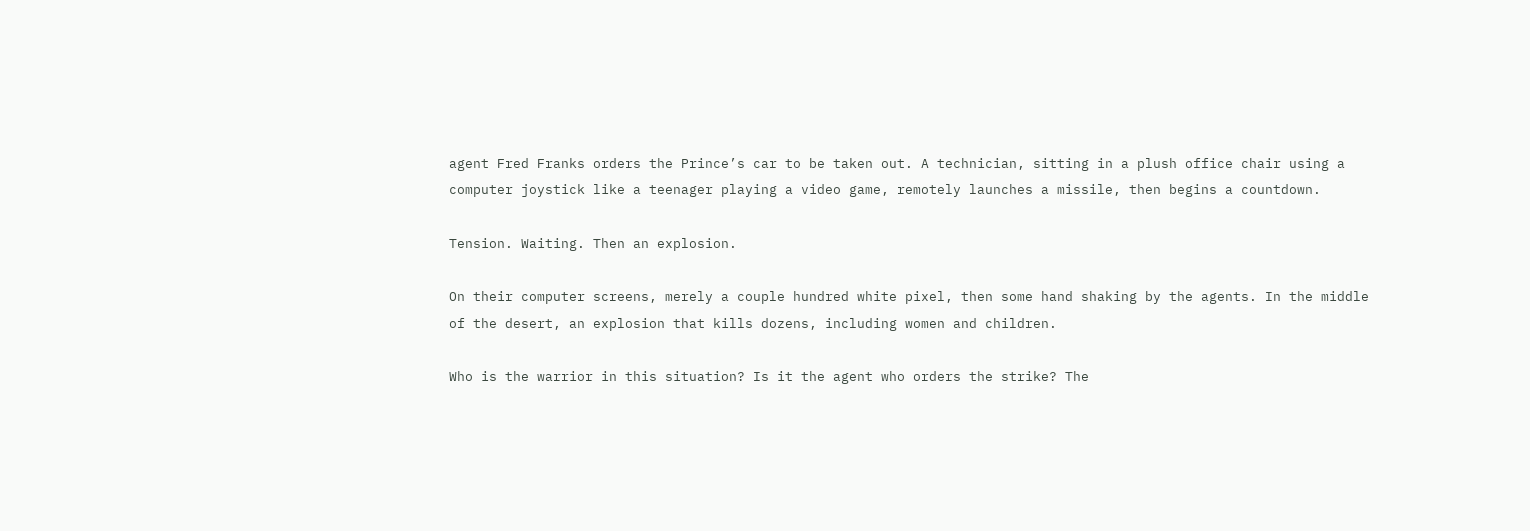agent Fred Franks orders the Prince’s car to be taken out. A technician, sitting in a plush office chair using a computer joystick like a teenager playing a video game, remotely launches a missile, then begins a countdown.

Tension. Waiting. Then an explosion.

On their computer screens, merely a couple hundred white pixel, then some hand shaking by the agents. In the middle of the desert, an explosion that kills dozens, including women and children.

Who is the warrior in this situation? Is it the agent who orders the strike? The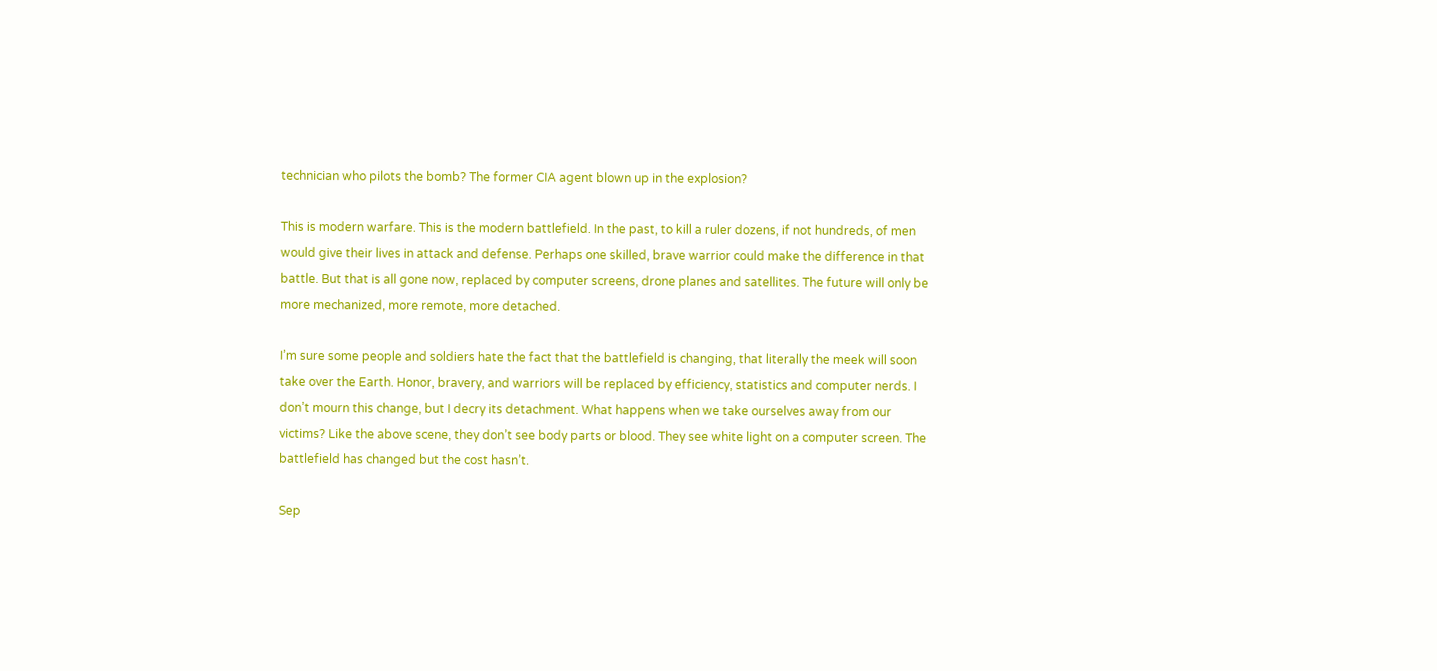technician who pilots the bomb? The former CIA agent blown up in the explosion?

This is modern warfare. This is the modern battlefield. In the past, to kill a ruler dozens, if not hundreds, of men would give their lives in attack and defense. Perhaps one skilled, brave warrior could make the difference in that battle. But that is all gone now, replaced by computer screens, drone planes and satellites. The future will only be more mechanized, more remote, more detached.

I’m sure some people and soldiers hate the fact that the battlefield is changing, that literally the meek will soon take over the Earth. Honor, bravery, and warriors will be replaced by efficiency, statistics and computer nerds. I don’t mourn this change, but I decry its detachment. What happens when we take ourselves away from our victims? Like the above scene, they don’t see body parts or blood. They see white light on a computer screen. The battlefield has changed but the cost hasn’t.

Sep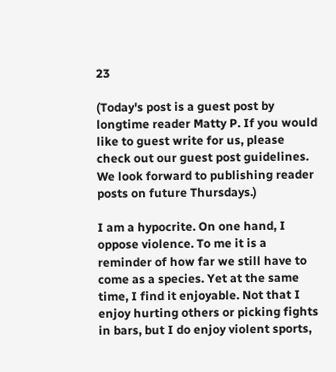23

(Today's post is a guest post by longtime reader Matty P. If you would like to guest write for us, please check out our guest post guidelines. We look forward to publishing reader posts on future Thursdays.)

I am a hypocrite. On one hand, I oppose violence. To me it is a reminder of how far we still have to come as a species. Yet at the same time, I find it enjoyable. Not that I enjoy hurting others or picking fights in bars, but I do enjoy violent sports,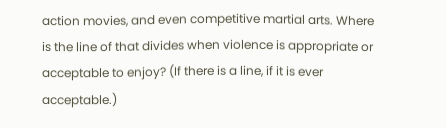action movies, and even competitive martial arts. Where is the line of that divides when violence is appropriate or acceptable to enjoy? (If there is a line, if it is ever acceptable.)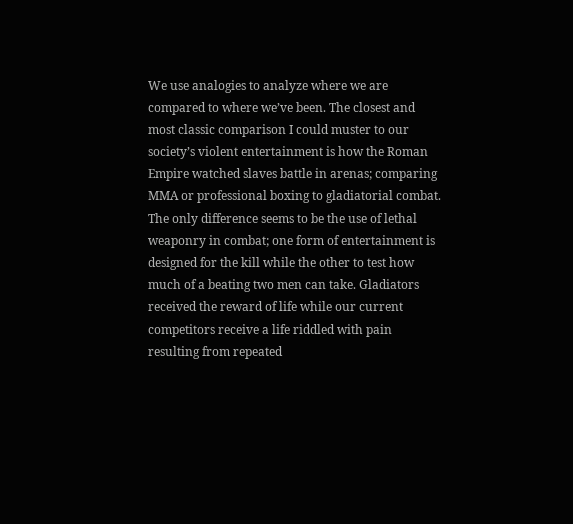We use analogies to analyze where we are compared to where we’ve been. The closest and most classic comparison I could muster to our society’s violent entertainment is how the Roman Empire watched slaves battle in arenas; comparing MMA or professional boxing to gladiatorial combat. The only difference seems to be the use of lethal weaponry in combat; one form of entertainment is designed for the kill while the other to test how much of a beating two men can take. Gladiators received the reward of life while our current competitors receive a life riddled with pain resulting from repeated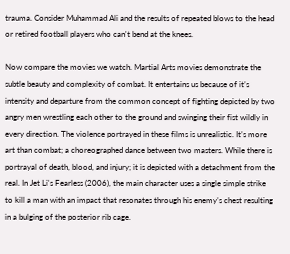trauma. Consider Muhammad Ali and the results of repeated blows to the head or retired football players who can't bend at the knees.

Now compare the movies we watch. Martial Arts movies demonstrate the subtle beauty and complexity of combat. It entertains us because of it’s intensity and departure from the common concept of fighting depicted by two angry men wrestling each other to the ground and swinging their fist wildly in every direction. The violence portrayed in these films is unrealistic. It’s more art than combat; a choreographed dance between two masters. While there is portrayal of death, blood, and injury; it is depicted with a detachment from the real. In Jet Li's Fearless (2006), the main character uses a single simple strike to kill a man with an impact that resonates through his enemy’s chest resulting in a bulging of the posterior rib cage.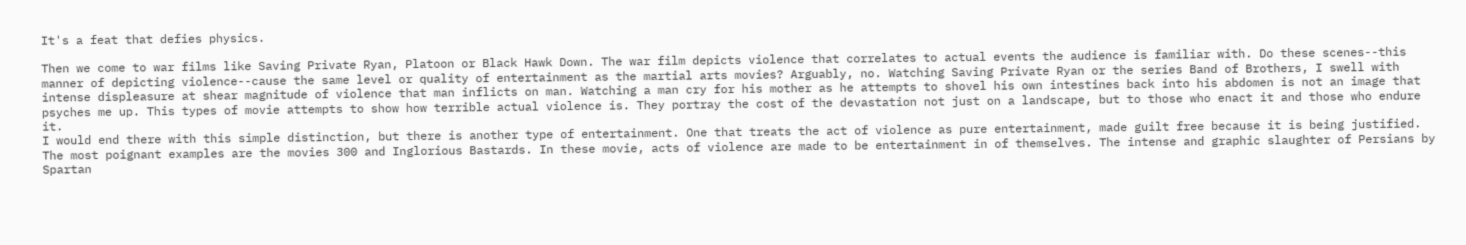It's a feat that defies physics.

Then we come to war films like Saving Private Ryan, Platoon or Black Hawk Down. The war film depicts violence that correlates to actual events the audience is familiar with. Do these scenes--this manner of depicting violence--cause the same level or quality of entertainment as the martial arts movies? Arguably, no. Watching Saving Private Ryan or the series Band of Brothers, I swell with intense displeasure at shear magnitude of violence that man inflicts on man. Watching a man cry for his mother as he attempts to shovel his own intestines back into his abdomen is not an image that psyches me up. This types of movie attempts to show how terrible actual violence is. They portray the cost of the devastation not just on a landscape, but to those who enact it and those who endure it.
I would end there with this simple distinction, but there is another type of entertainment. One that treats the act of violence as pure entertainment, made guilt free because it is being justified. The most poignant examples are the movies 300 and Inglorious Bastards. In these movie, acts of violence are made to be entertainment in of themselves. The intense and graphic slaughter of Persians by Spartan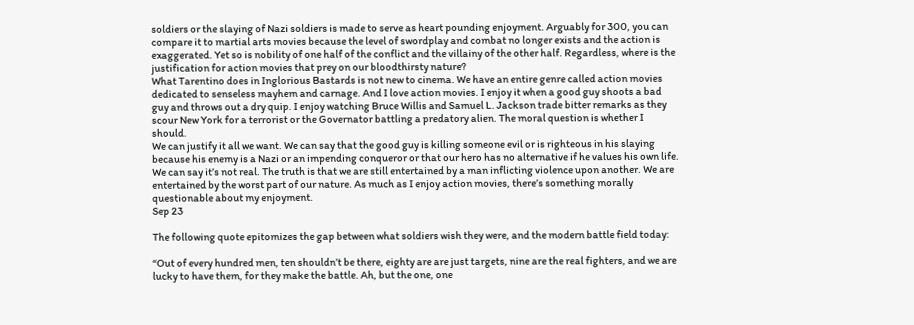soldiers or the slaying of Nazi soldiers is made to serve as heart pounding enjoyment. Arguably for 300, you can compare it to martial arts movies because the level of swordplay and combat no longer exists and the action is exaggerated. Yet so is nobility of one half of the conflict and the villainy of the other half. Regardless, where is the justification for action movies that prey on our bloodthirsty nature?
What Tarentino does in Inglorious Bastards is not new to cinema. We have an entire genre called action movies dedicated to senseless mayhem and carnage. And I love action movies. I enjoy it when a good guy shoots a bad guy and throws out a dry quip. I enjoy watching Bruce Willis and Samuel L. Jackson trade bitter remarks as they scour New York for a terrorist or the Governator battling a predatory alien. The moral question is whether I should.
We can justify it all we want. We can say that the good guy is killing someone evil or is righteous in his slaying because his enemy is a Nazi or an impending conqueror or that our hero has no alternative if he values his own life. We can say it’s not real. The truth is that we are still entertained by a man inflicting violence upon another. We are entertained by the worst part of our nature. As much as I enjoy action movies, there’s something morally questionable about my enjoyment.
Sep 23

The following quote epitomizes the gap between what soldiers wish they were, and the modern battle field today:

“Out of every hundred men, ten shouldn’t be there, eighty are are just targets, nine are the real fighters, and we are lucky to have them, for they make the battle. Ah, but the one, one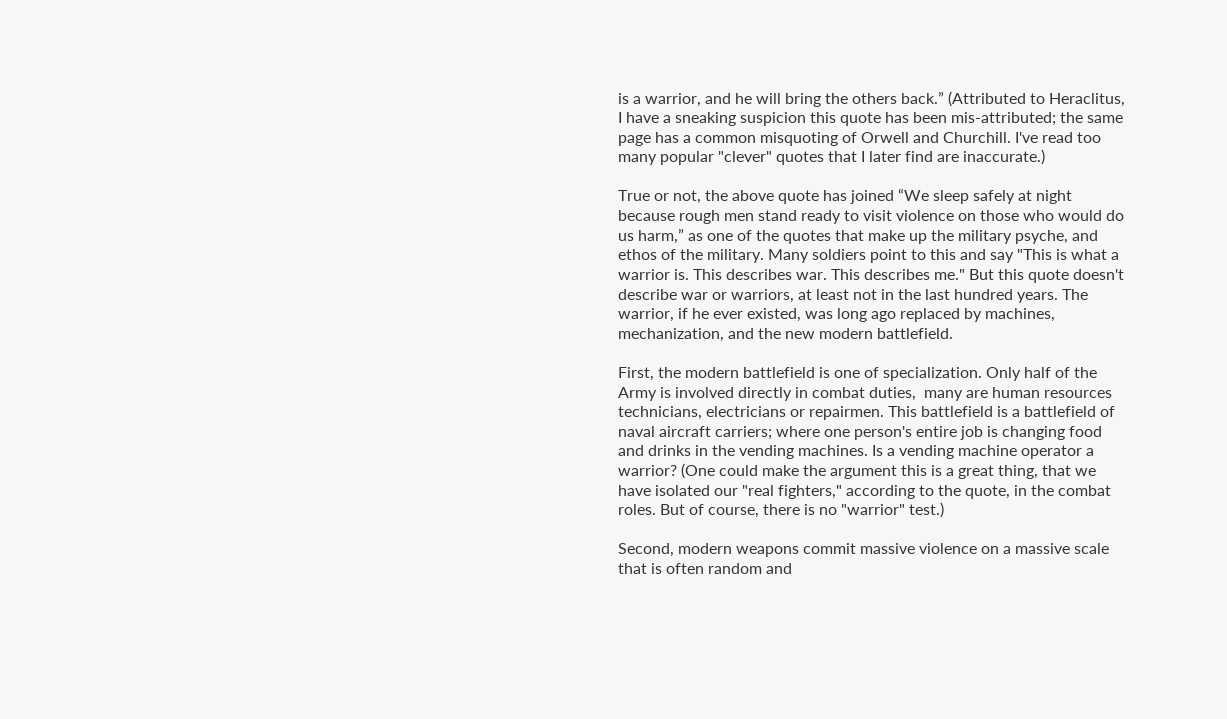is a warrior, and he will bring the others back.” (Attributed to Heraclitus, I have a sneaking suspicion this quote has been mis-attributed; the same page has a common misquoting of Orwell and Churchill. I've read too many popular "clever" quotes that I later find are inaccurate.)

True or not, the above quote has joined “We sleep safely at night because rough men stand ready to visit violence on those who would do us harm,” as one of the quotes that make up the military psyche, and ethos of the military. Many soldiers point to this and say "This is what a warrior is. This describes war. This describes me." But this quote doesn't describe war or warriors, at least not in the last hundred years. The warrior, if he ever existed, was long ago replaced by machines, mechanization, and the new modern battlefield.

First, the modern battlefield is one of specialization. Only half of the Army is involved directly in combat duties,  many are human resources technicians, electricians or repairmen. This battlefield is a battlefield of naval aircraft carriers; where one person's entire job is changing food and drinks in the vending machines. Is a vending machine operator a warrior? (One could make the argument this is a great thing, that we have isolated our "real fighters," according to the quote, in the combat roles. But of course, there is no "warrior" test.)

Second, modern weapons commit massive violence on a massive scale that is often random and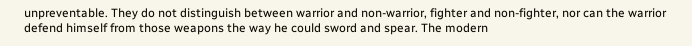unpreventable. They do not distinguish between warrior and non-warrior, fighter and non-fighter, nor can the warrior defend himself from those weapons the way he could sword and spear. The modern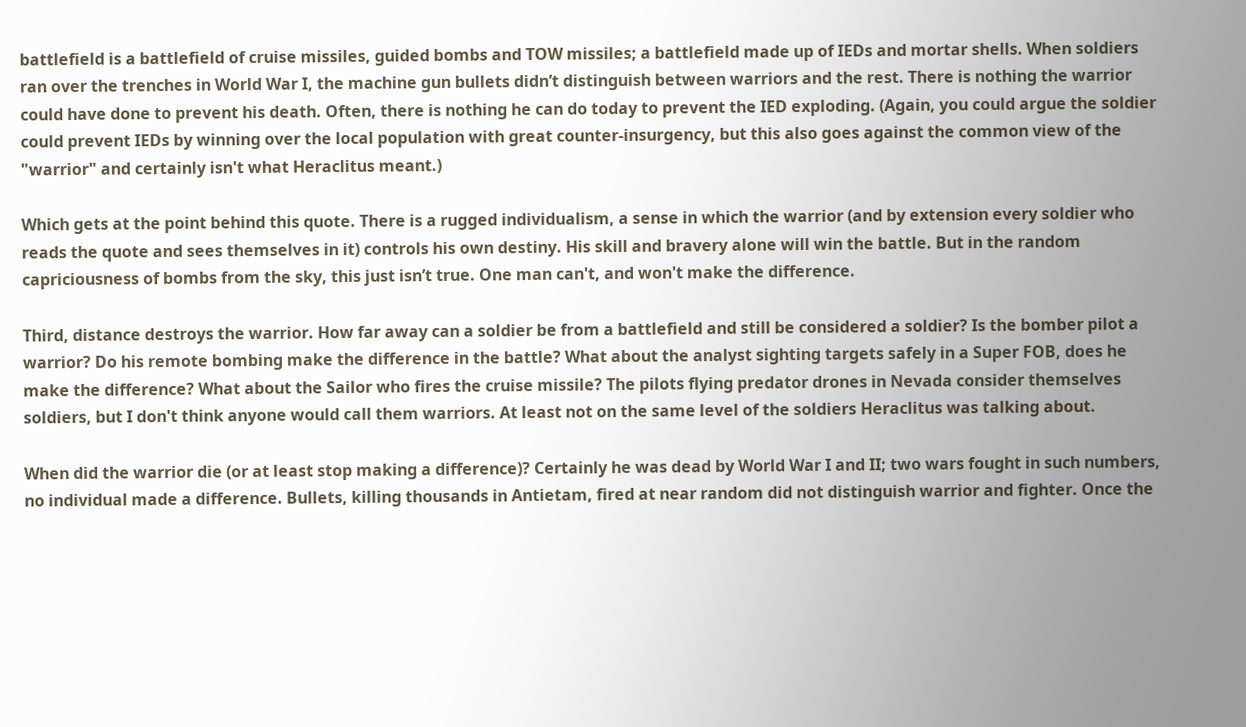battlefield is a battlefield of cruise missiles, guided bombs and TOW missiles; a battlefield made up of IEDs and mortar shells. When soldiers ran over the trenches in World War I, the machine gun bullets didn’t distinguish between warriors and the rest. There is nothing the warrior could have done to prevent his death. Often, there is nothing he can do today to prevent the IED exploding. (Again, you could argue the soldier could prevent IEDs by winning over the local population with great counter-insurgency, but this also goes against the common view of the "warrior" and certainly isn't what Heraclitus meant.)

Which gets at the point behind this quote. There is a rugged individualism, a sense in which the warrior (and by extension every soldier who reads the quote and sees themselves in it) controls his own destiny. His skill and bravery alone will win the battle. But in the random capriciousness of bombs from the sky, this just isn’t true. One man can't, and won't make the difference.

Third, distance destroys the warrior. How far away can a soldier be from a battlefield and still be considered a soldier? Is the bomber pilot a warrior? Do his remote bombing make the difference in the battle? What about the analyst sighting targets safely in a Super FOB, does he make the difference? What about the Sailor who fires the cruise missile? The pilots flying predator drones in Nevada consider themselves soldiers, but I don't think anyone would call them warriors. At least not on the same level of the soldiers Heraclitus was talking about.

When did the warrior die (or at least stop making a difference)? Certainly he was dead by World War I and II; two wars fought in such numbers, no individual made a difference. Bullets, killing thousands in Antietam, fired at near random did not distinguish warrior and fighter. Once the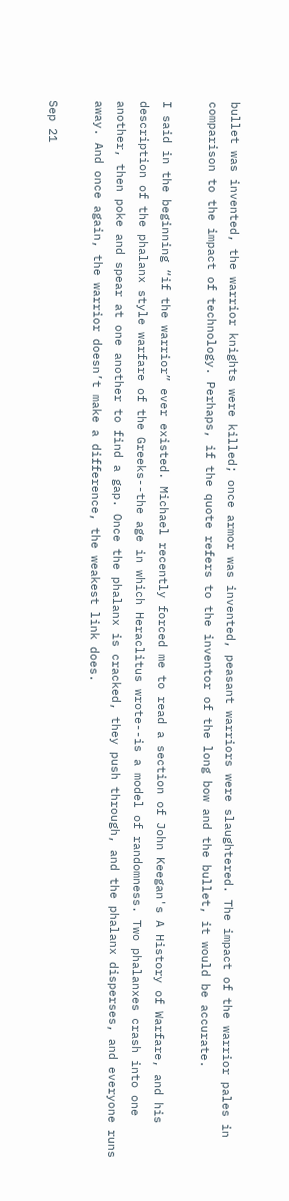bullet was invented, the warrior knights were killed; once armor was invented, peasant warriors were slaughtered. The impact of the warrior pales in comparison to the impact of technology. Perhaps, if the quote refers to the inventor of the long bow and the bullet, it would be accurate.

I said in the beginning “if the warrior” ever existed. Michael recently forced me to read a section of John Keegan's A History of Warfare, and his description of the phalanx style warfare of the Greeks--the age in which Heraclitus wrote--is a model of randomness. Two phalanxes crash into one another, then poke and spear at one another to find a gap. Once the phalanx is cracked, they push through, and the phalanx disperses, and everyone runs away. And once again, the warrior doesn’t make a difference, the weakest link does.

Sep 21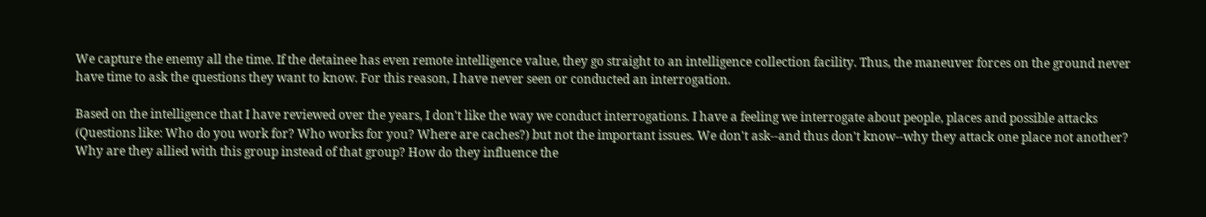We capture the enemy all the time. If the detainee has even remote intelligence value, they go straight to an intelligence collection facility. Thus, the maneuver forces on the ground never have time to ask the questions they want to know. For this reason, I have never seen or conducted an interrogation.

Based on the intelligence that I have reviewed over the years, I don't like the way we conduct interrogations. I have a feeling we interrogate about people, places and possible attacks (Questions like: Who do you work for? Who works for you? Where are caches?) but not the important issues. We don't ask--and thus don't know--why they attack one place not another?  Why are they allied with this group instead of that group? How do they influence the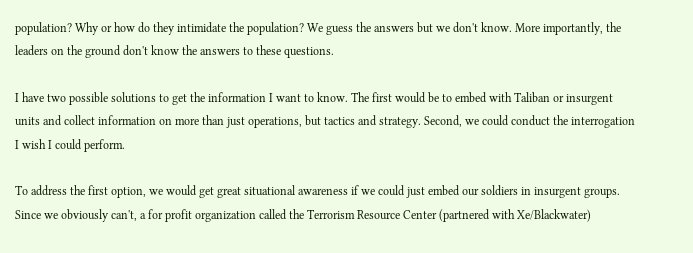population? Why or how do they intimidate the population? We guess the answers but we don't know. More importantly, the leaders on the ground don't know the answers to these questions.

I have two possible solutions to get the information I want to know. The first would be to embed with Taliban or insurgent units and collect information on more than just operations, but tactics and strategy. Second, we could conduct the interrogation I wish I could perform.

To address the first option, we would get great situational awareness if we could just embed our soldiers in insurgent groups. Since we obviously can't, a for profit organization called the Terrorism Resource Center (partnered with Xe/Blackwater)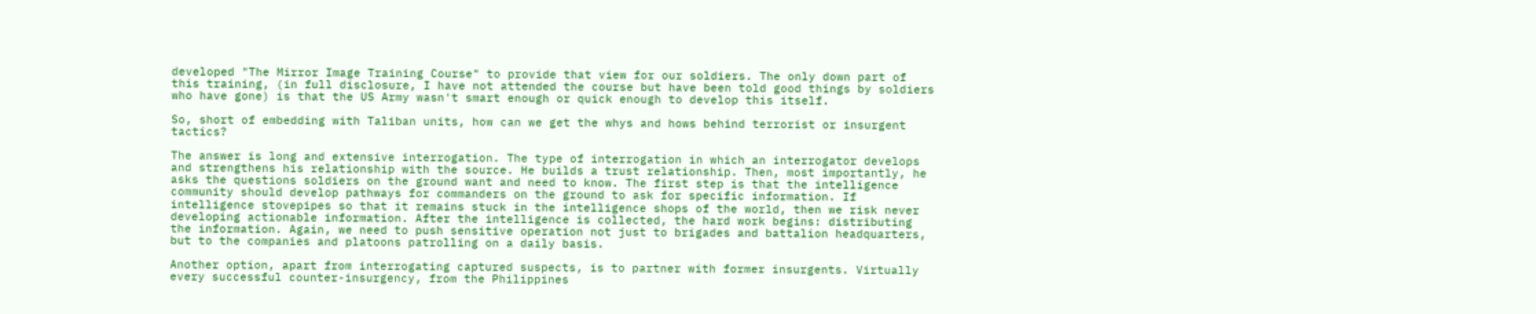developed "The Mirror Image Training Course" to provide that view for our soldiers. The only down part of this training, (in full disclosure, I have not attended the course but have been told good things by soldiers who have gone) is that the US Army wasn't smart enough or quick enough to develop this itself.

So, short of embedding with Taliban units, how can we get the whys and hows behind terrorist or insurgent tactics?

The answer is long and extensive interrogation. The type of interrogation in which an interrogator develops and strengthens his relationship with the source. He builds a trust relationship. Then, most importantly, he asks the questions soldiers on the ground want and need to know. The first step is that the intelligence community should develop pathways for commanders on the ground to ask for specific information. If intelligence stovepipes so that it remains stuck in the intelligence shops of the world, then we risk never developing actionable information. After the intelligence is collected, the hard work begins: distributing the information. Again, we need to push sensitive operation not just to brigades and battalion headquarters, but to the companies and platoons patrolling on a daily basis.

Another option, apart from interrogating captured suspects, is to partner with former insurgents. Virtually every successful counter-insurgency, from the Philippines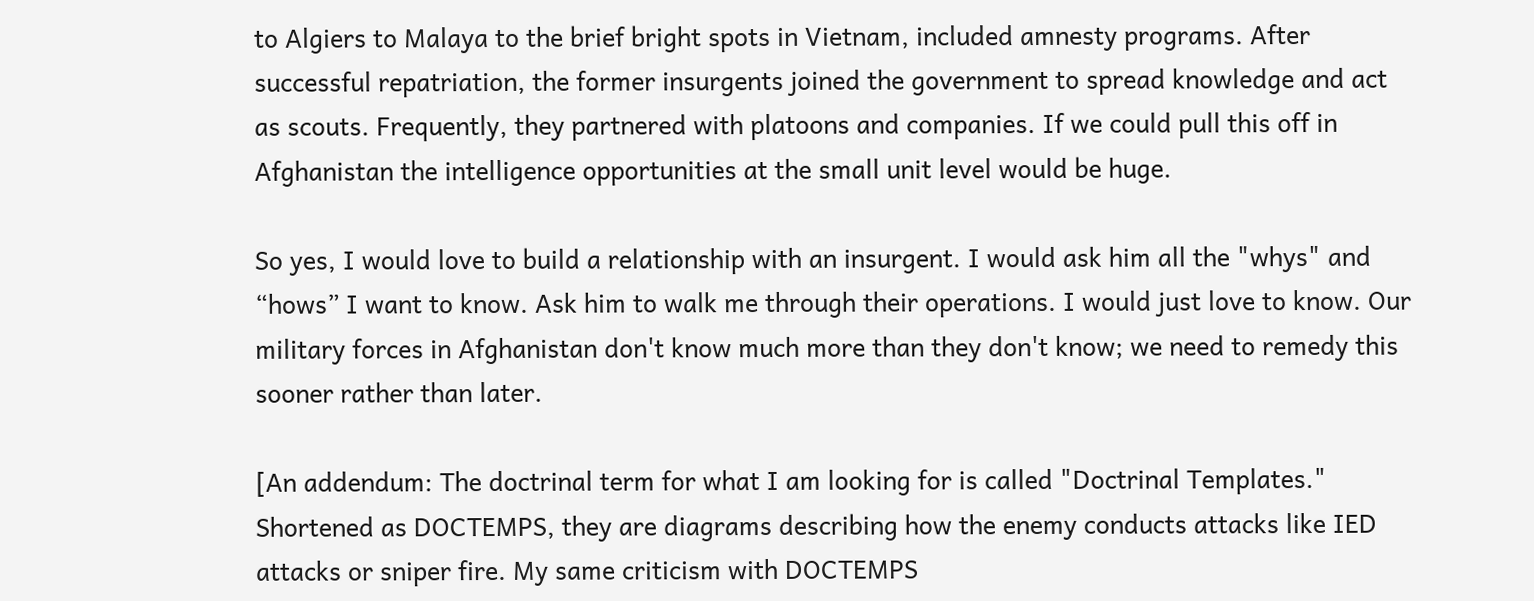to Algiers to Malaya to the brief bright spots in Vietnam, included amnesty programs. After successful repatriation, the former insurgents joined the government to spread knowledge and act as scouts. Frequently, they partnered with platoons and companies. If we could pull this off in Afghanistan the intelligence opportunities at the small unit level would be huge.

So yes, I would love to build a relationship with an insurgent. I would ask him all the "whys" and “hows” I want to know. Ask him to walk me through their operations. I would just love to know. Our military forces in Afghanistan don't know much more than they don't know; we need to remedy this sooner rather than later.

[An addendum: The doctrinal term for what I am looking for is called "Doctrinal Templates." Shortened as DOCTEMPS, they are diagrams describing how the enemy conducts attacks like IED attacks or sniper fire. My same criticism with DOCTEMPS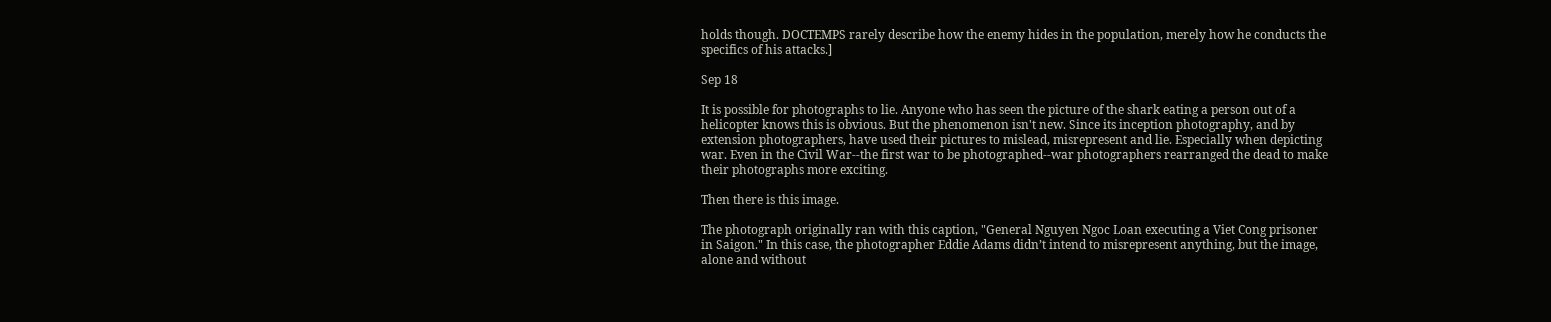holds though. DOCTEMPS rarely describe how the enemy hides in the population, merely how he conducts the specifics of his attacks.]

Sep 18

It is possible for photographs to lie. Anyone who has seen the picture of the shark eating a person out of a helicopter knows this is obvious. But the phenomenon isn't new. Since its inception photography, and by extension photographers, have used their pictures to mislead, misrepresent and lie. Especially when depicting war. Even in the Civil War--the first war to be photographed--war photographers rearranged the dead to make their photographs more exciting.

Then there is this image.

The photograph originally ran with this caption, "General Nguyen Ngoc Loan executing a Viet Cong prisoner in Saigon." In this case, the photographer Eddie Adams didn’t intend to misrepresent anything, but the image, alone and without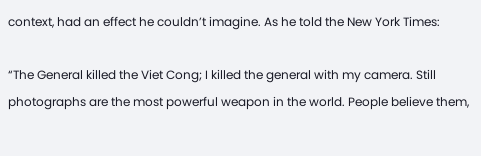context, had an effect he couldn’t imagine. As he told the New York Times:

“The General killed the Viet Cong; I killed the general with my camera. Still photographs are the most powerful weapon in the world. People believe them,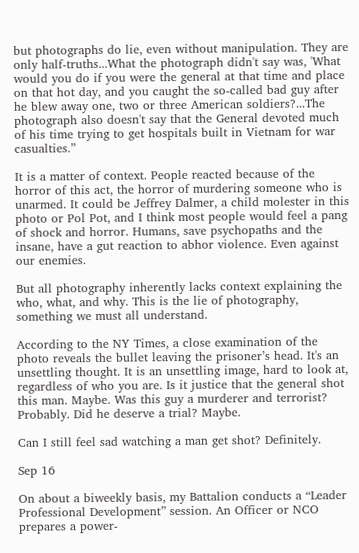but photographs do lie, even without manipulation. They are only half-truths...What the photograph didn't say was, 'What would you do if you were the general at that time and place on that hot day, and you caught the so-called bad guy after he blew away one, two or three American soldiers?...The photograph also doesn't say that the General devoted much of his time trying to get hospitals built in Vietnam for war casualties.”

It is a matter of context. People reacted because of the horror of this act, the horror of murdering someone who is unarmed. It could be Jeffrey Dalmer, a child molester in this photo or Pol Pot, and I think most people would feel a pang of shock and horror. Humans, save psychopaths and the insane, have a gut reaction to abhor violence. Even against our enemies.

But all photography inherently lacks context explaining the who, what, and why. This is the lie of photography, something we must all understand.

According to the NY Times, a close examination of the photo reveals the bullet leaving the prisoner’s head. It's an unsettling thought. It is an unsettling image, hard to look at, regardless of who you are. Is it justice that the general shot this man. Maybe. Was this guy a murderer and terrorist? Probably. Did he deserve a trial? Maybe.

Can I still feel sad watching a man get shot? Definitely.

Sep 16

On about a biweekly basis, my Battalion conducts a “Leader Professional Development” session. An Officer or NCO prepares a power-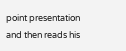point presentation and then reads his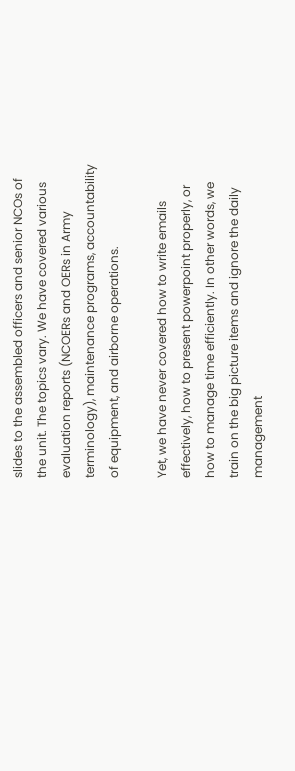slides to the assembled officers and senior NCOs of the unit. The topics vary. We have covered various evaluation reports (NCOERs and OERs in Army terminology), maintenance programs, accountability of equipment, and airborne operations.

Yet, we have never covered how to write emails effectively, how to present powerpoint properly, or how to manage time efficiently. In other words, we train on the big picture items and ignore the daily management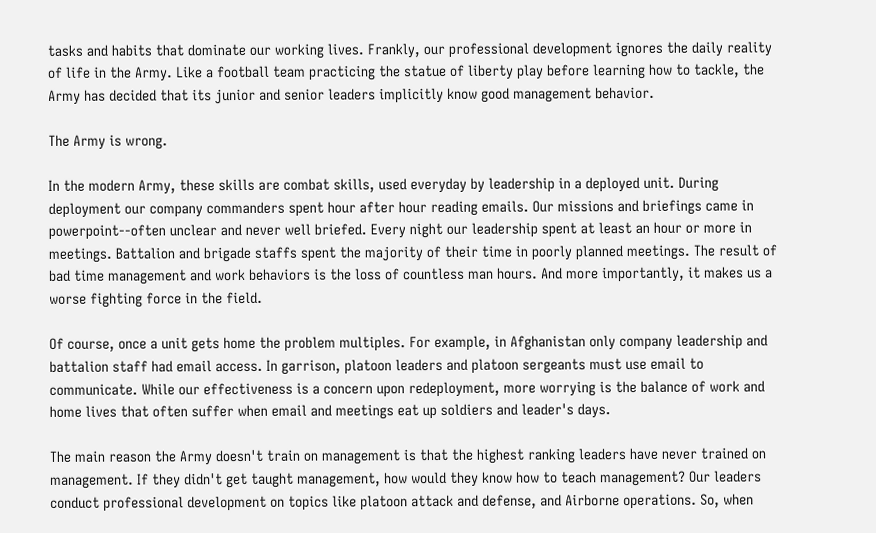tasks and habits that dominate our working lives. Frankly, our professional development ignores the daily reality of life in the Army. Like a football team practicing the statue of liberty play before learning how to tackle, the Army has decided that its junior and senior leaders implicitly know good management behavior.

The Army is wrong.

In the modern Army, these skills are combat skills, used everyday by leadership in a deployed unit. During deployment our company commanders spent hour after hour reading emails. Our missions and briefings came in powerpoint--often unclear and never well briefed. Every night our leadership spent at least an hour or more in meetings. Battalion and brigade staffs spent the majority of their time in poorly planned meetings. The result of bad time management and work behaviors is the loss of countless man hours. And more importantly, it makes us a worse fighting force in the field.

Of course, once a unit gets home the problem multiples. For example, in Afghanistan only company leadership and battalion staff had email access. In garrison, platoon leaders and platoon sergeants must use email to communicate. While our effectiveness is a concern upon redeployment, more worrying is the balance of work and home lives that often suffer when email and meetings eat up soldiers and leader's days.

The main reason the Army doesn't train on management is that the highest ranking leaders have never trained on management. If they didn't get taught management, how would they know how to teach management? Our leaders conduct professional development on topics like platoon attack and defense, and Airborne operations. So, when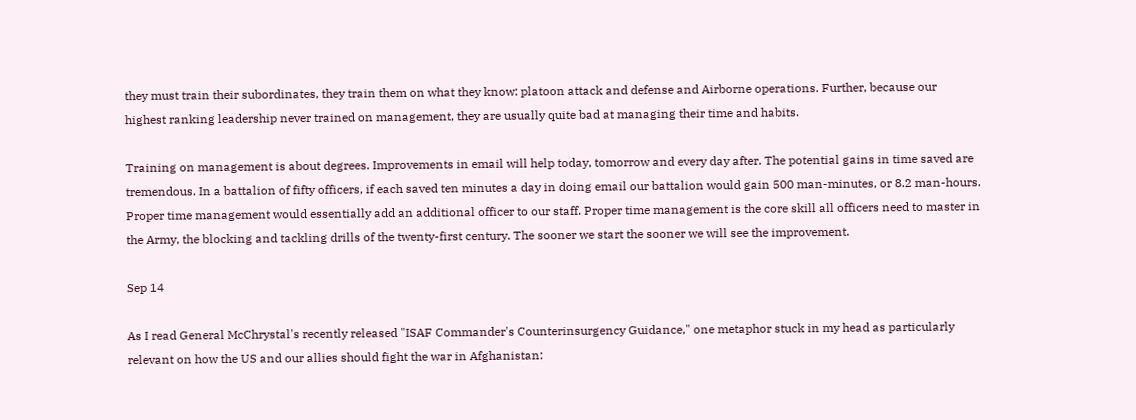they must train their subordinates, they train them on what they know: platoon attack and defense and Airborne operations. Further, because our highest ranking leadership never trained on management, they are usually quite bad at managing their time and habits.

Training on management is about degrees. Improvements in email will help today, tomorrow and every day after. The potential gains in time saved are tremendous. In a battalion of fifty officers, if each saved ten minutes a day in doing email our battalion would gain 500 man-minutes, or 8.2 man-hours. Proper time management would essentially add an additional officer to our staff. Proper time management is the core skill all officers need to master in the Army, the blocking and tackling drills of the twenty-first century. The sooner we start the sooner we will see the improvement.

Sep 14

As I read General McChrystal's recently released "ISAF Commander's Counterinsurgency Guidance," one metaphor stuck in my head as particularly relevant on how the US and our allies should fight the war in Afghanistan: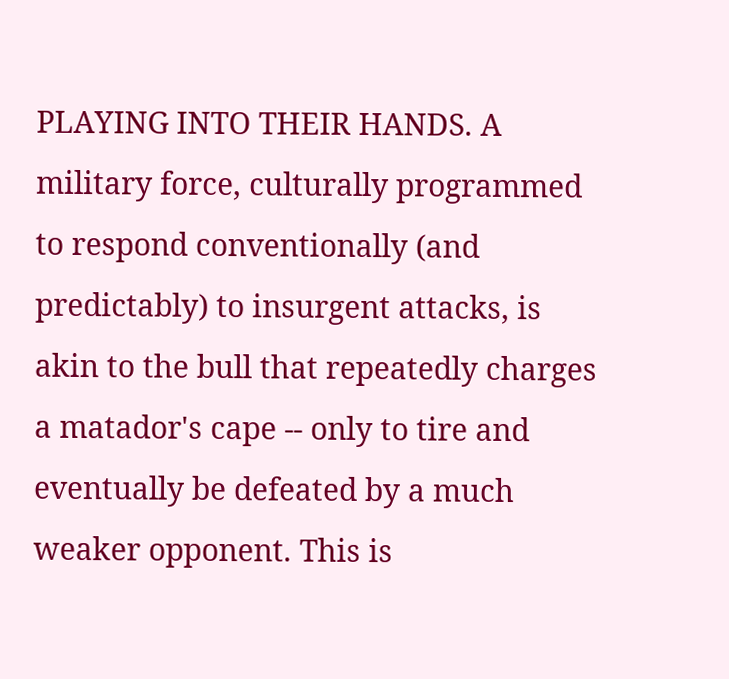PLAYING INTO THEIR HANDS. A military force, culturally programmed to respond conventionally (and predictably) to insurgent attacks, is akin to the bull that repeatedly charges a matador's cape -- only to tire and eventually be defeated by a much weaker opponent. This is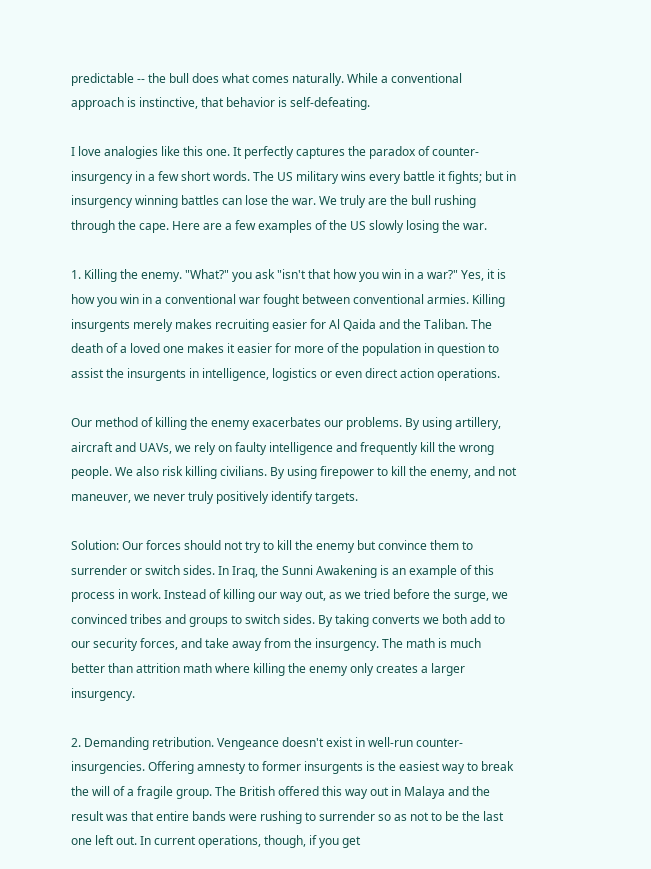predictable -- the bull does what comes naturally. While a conventional approach is instinctive, that behavior is self-defeating.

I love analogies like this one. It perfectly captures the paradox of counter-insurgency in a few short words. The US military wins every battle it fights; but in insurgency winning battles can lose the war. We truly are the bull rushing through the cape. Here are a few examples of the US slowly losing the war.

1. Killing the enemy. "What?" you ask "isn't that how you win in a war?" Yes, it is how you win in a conventional war fought between conventional armies. Killing insurgents merely makes recruiting easier for Al Qaida and the Taliban. The death of a loved one makes it easier for more of the population in question to assist the insurgents in intelligence, logistics or even direct action operations.

Our method of killing the enemy exacerbates our problems. By using artillery, aircraft and UAVs, we rely on faulty intelligence and frequently kill the wrong people. We also risk killing civilians. By using firepower to kill the enemy, and not maneuver, we never truly positively identify targets.

Solution: Our forces should not try to kill the enemy but convince them to surrender or switch sides. In Iraq, the Sunni Awakening is an example of this process in work. Instead of killing our way out, as we tried before the surge, we convinced tribes and groups to switch sides. By taking converts we both add to our security forces, and take away from the insurgency. The math is much better than attrition math where killing the enemy only creates a larger insurgency.

2. Demanding retribution. Vengeance doesn't exist in well-run counter-insurgencies. Offering amnesty to former insurgents is the easiest way to break the will of a fragile group. The British offered this way out in Malaya and the result was that entire bands were rushing to surrender so as not to be the last one left out. In current operations, though, if you get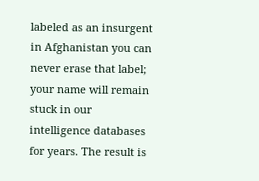labeled as an insurgent in Afghanistan you can never erase that label; your name will remain stuck in our intelligence databases for years. The result is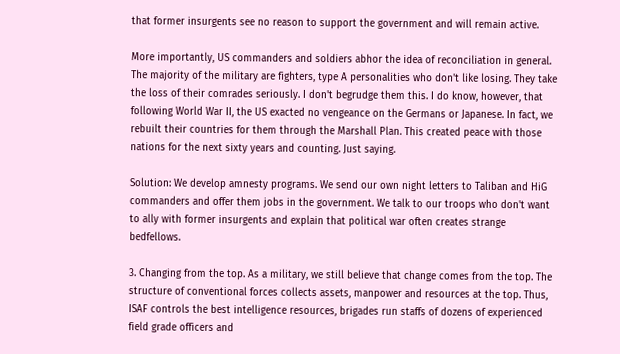that former insurgents see no reason to support the government and will remain active.

More importantly, US commanders and soldiers abhor the idea of reconciliation in general. The majority of the military are fighters, type A personalities who don't like losing. They take the loss of their comrades seriously. I don't begrudge them this. I do know, however, that following World War II, the US exacted no vengeance on the Germans or Japanese. In fact, we rebuilt their countries for them through the Marshall Plan. This created peace with those nations for the next sixty years and counting. Just saying.

Solution: We develop amnesty programs. We send our own night letters to Taliban and HiG commanders and offer them jobs in the government. We talk to our troops who don't want to ally with former insurgents and explain that political war often creates strange bedfellows.

3. Changing from the top. As a military, we still believe that change comes from the top. The structure of conventional forces collects assets, manpower and resources at the top. Thus, ISAF controls the best intelligence resources, brigades run staffs of dozens of experienced field grade officers and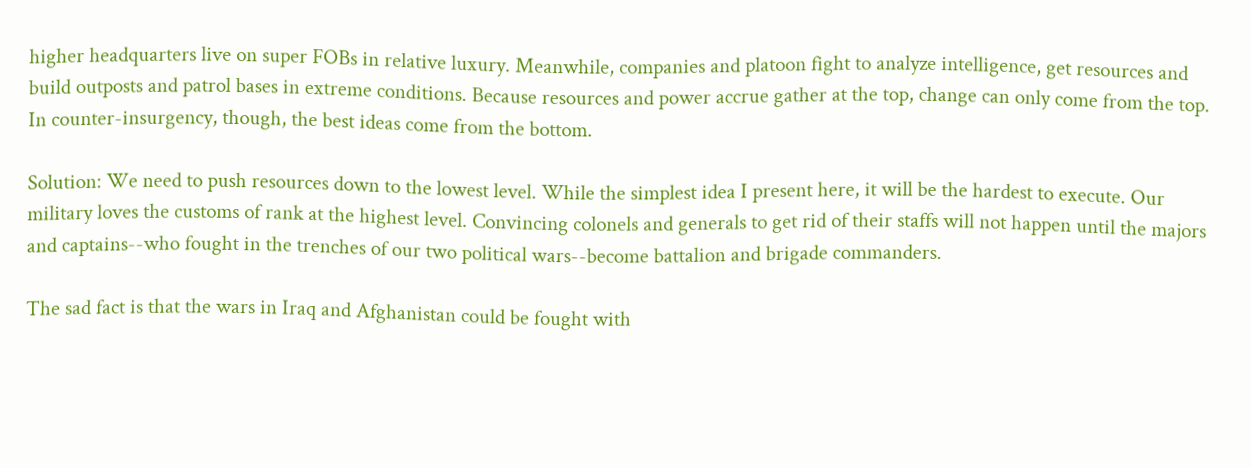higher headquarters live on super FOBs in relative luxury. Meanwhile, companies and platoon fight to analyze intelligence, get resources and build outposts and patrol bases in extreme conditions. Because resources and power accrue gather at the top, change can only come from the top. In counter-insurgency, though, the best ideas come from the bottom.

Solution: We need to push resources down to the lowest level. While the simplest idea I present here, it will be the hardest to execute. Our military loves the customs of rank at the highest level. Convincing colonels and generals to get rid of their staffs will not happen until the majors and captains--who fought in the trenches of our two political wars--become battalion and brigade commanders.

The sad fact is that the wars in Iraq and Afghanistan could be fought with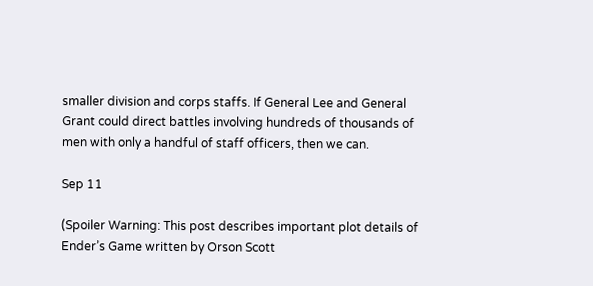smaller division and corps staffs. If General Lee and General Grant could direct battles involving hundreds of thousands of men with only a handful of staff officers, then we can.

Sep 11

(Spoiler Warning: This post describes important plot details of Ender’s Game written by Orson Scott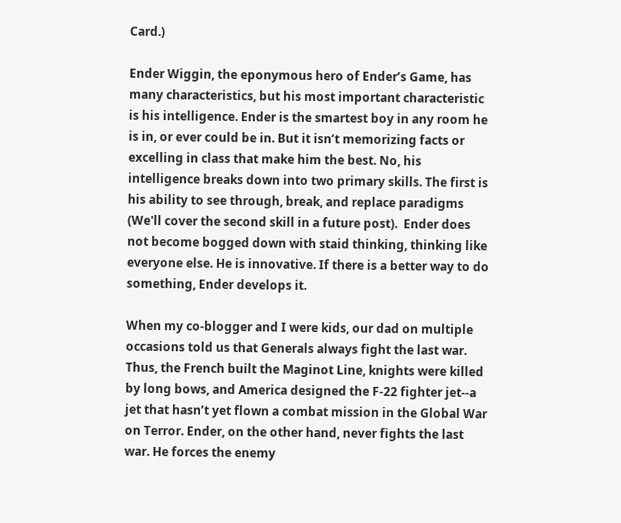Card.)

Ender Wiggin, the eponymous hero of Ender’s Game, has many characteristics, but his most important characteristic is his intelligence. Ender is the smartest boy in any room he is in, or ever could be in. But it isn’t memorizing facts or excelling in class that make him the best. No, his intelligence breaks down into two primary skills. The first is his ability to see through, break, and replace paradigms (We'll cover the second skill in a future post).  Ender does not become bogged down with staid thinking, thinking like everyone else. He is innovative. If there is a better way to do something, Ender develops it.

When my co-blogger and I were kids, our dad on multiple occasions told us that Generals always fight the last war. Thus, the French built the Maginot Line, knights were killed by long bows, and America designed the F-22 fighter jet--a jet that hasn’t yet flown a combat mission in the Global War on Terror. Ender, on the other hand, never fights the last war. He forces the enemy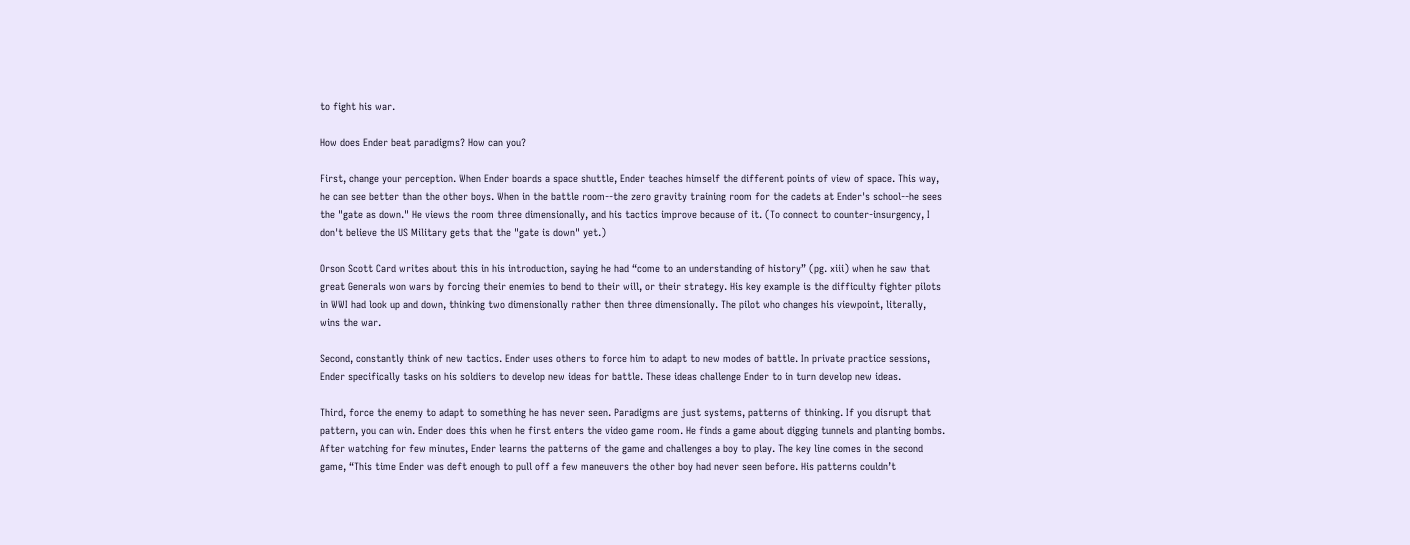to fight his war.

How does Ender beat paradigms? How can you?

First, change your perception. When Ender boards a space shuttle, Ender teaches himself the different points of view of space. This way, he can see better than the other boys. When in the battle room--the zero gravity training room for the cadets at Ender's school--he sees the "gate as down." He views the room three dimensionally, and his tactics improve because of it. (To connect to counter-insurgency, I don't believe the US Military gets that the "gate is down" yet.)

Orson Scott Card writes about this in his introduction, saying he had “come to an understanding of history” (pg. xiii) when he saw that great Generals won wars by forcing their enemies to bend to their will, or their strategy. His key example is the difficulty fighter pilots in WWI had look up and down, thinking two dimensionally rather then three dimensionally. The pilot who changes his viewpoint, literally, wins the war.

Second, constantly think of new tactics. Ender uses others to force him to adapt to new modes of battle. In private practice sessions, Ender specifically tasks on his soldiers to develop new ideas for battle. These ideas challenge Ender to in turn develop new ideas.

Third, force the enemy to adapt to something he has never seen. Paradigms are just systems, patterns of thinking. If you disrupt that pattern, you can win. Ender does this when he first enters the video game room. He finds a game about digging tunnels and planting bombs. After watching for few minutes, Ender learns the patterns of the game and challenges a boy to play. The key line comes in the second game, “This time Ender was deft enough to pull off a few maneuvers the other boy had never seen before. His patterns couldn’t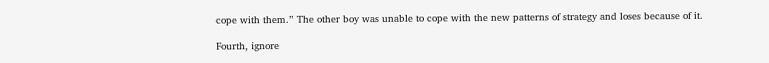cope with them.” The other boy was unable to cope with the new patterns of strategy and loses because of it.

Fourth, ignore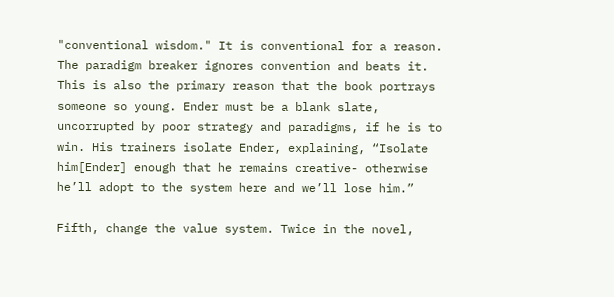"conventional wisdom." It is conventional for a reason. The paradigm breaker ignores convention and beats it. This is also the primary reason that the book portrays someone so young. Ender must be a blank slate, uncorrupted by poor strategy and paradigms, if he is to win. His trainers isolate Ender, explaining, “Isolate him[Ender] enough that he remains creative- otherwise he’ll adopt to the system here and we’ll lose him.”

Fifth, change the value system. Twice in the novel,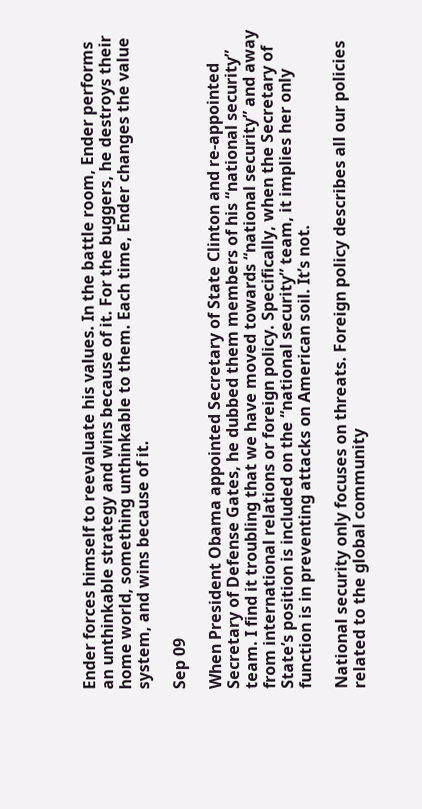Ender forces himself to reevaluate his values. In the battle room, Ender performs an unthinkable strategy and wins because of it. For the buggers, he destroys their home world, something unthinkable to them. Each time, Ender changes the value system, and wins because of it.

Sep 09

When President Obama appointed Secretary of State Clinton and re-appointed Secretary of Defense Gates, he dubbed them members of his “national security” team. I find it troubling that we have moved towards “national security” and away from international relations or foreign policy. Specifically, when the Secretary of State’s position is included on the “national security” team, it implies her only function is in preventing attacks on American soil. It’s not.

National security only focuses on threats. Foreign policy describes all our policies related to the global community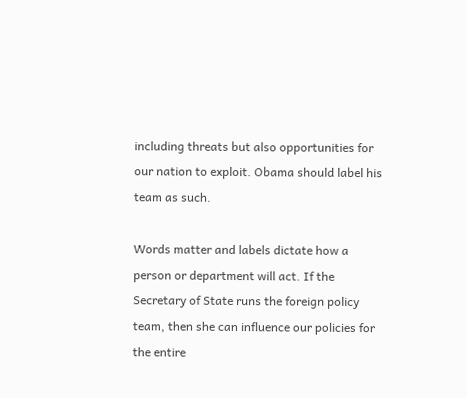including threats but also opportunities for our nation to exploit. Obama should label his team as such.

Words matter and labels dictate how a person or department will act. If the Secretary of State runs the foreign policy team, then she can influence our policies for the entire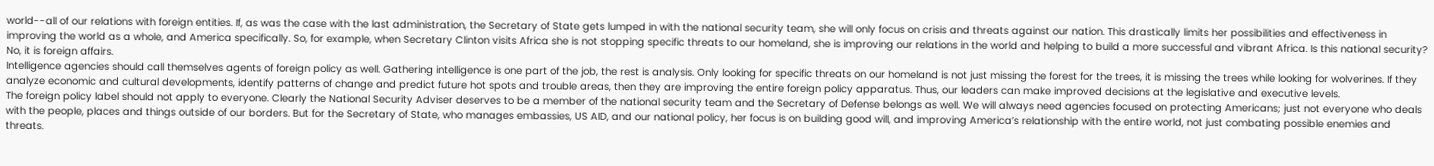world--all of our relations with foreign entities. If, as was the case with the last administration, the Secretary of State gets lumped in with the national security team, she will only focus on crisis and threats against our nation. This drastically limits her possibilities and effectiveness in improving the world as a whole, and America specifically. So, for example, when Secretary Clinton visits Africa she is not stopping specific threats to our homeland, she is improving our relations in the world and helping to build a more successful and vibrant Africa. Is this national security? No, it is foreign affairs.
Intelligence agencies should call themselves agents of foreign policy as well. Gathering intelligence is one part of the job, the rest is analysis. Only looking for specific threats on our homeland is not just missing the forest for the trees, it is missing the trees while looking for wolverines. If they analyze economic and cultural developments, identify patterns of change and predict future hot spots and trouble areas, then they are improving the entire foreign policy apparatus. Thus, our leaders can make improved decisions at the legislative and executive levels.
The foreign policy label should not apply to everyone. Clearly the National Security Adviser deserves to be a member of the national security team and the Secretary of Defense belongs as well. We will always need agencies focused on protecting Americans; just not everyone who deals with the people, places and things outside of our borders. But for the Secretary of State, who manages embassies, US AID, and our national policy, her focus is on building good will, and improving America’s relationship with the entire world, not just combating possible enemies and threats.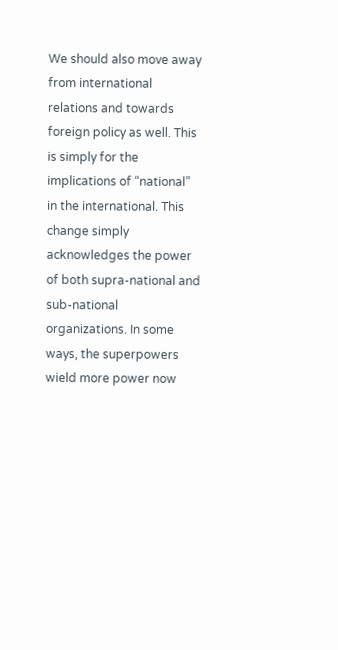We should also move away from international relations and towards foreign policy as well. This is simply for the implications of “national” in the international. This change simply acknowledges the power of both supra-national and sub-national organizations. In some ways, the superpowers wield more power now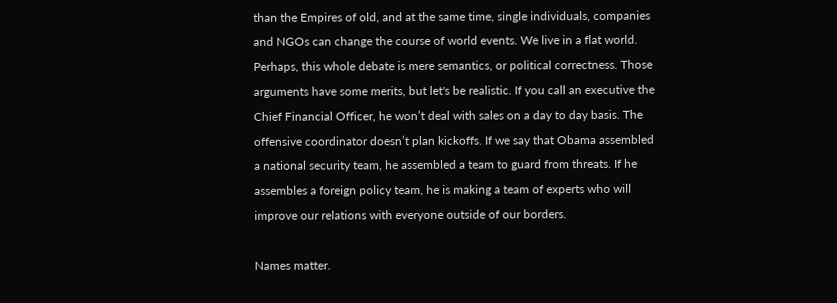than the Empires of old, and at the same time, single individuals, companies and NGOs can change the course of world events. We live in a flat world.
Perhaps, this whole debate is mere semantics, or political correctness. Those arguments have some merits, but let's be realistic. If you call an executive the Chief Financial Officer, he won’t deal with sales on a day to day basis. The offensive coordinator doesn’t plan kickoffs. If we say that Obama assembled a national security team, he assembled a team to guard from threats. If he assembles a foreign policy team, he is making a team of experts who will improve our relations with everyone outside of our borders.

Names matter.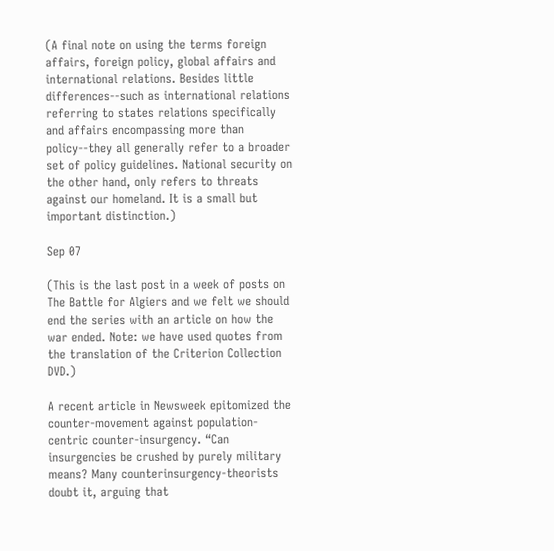(A final note on using the terms foreign affairs, foreign policy, global affairs and international relations. Besides little differences--such as international relations referring to states relations specifically and affairs encompassing more than policy--they all generally refer to a broader set of policy guidelines. National security on the other hand, only refers to threats against our homeland. It is a small but important distinction.)

Sep 07

(This is the last post in a week of posts on The Battle for Algiers and we felt we should end the series with an article on how the war ended. Note: we have used quotes from the translation of the Criterion Collection DVD.)

A recent article in Newsweek epitomized the counter-movement against population-centric counter-insurgency. “Can insurgencies be crushed by purely military means? Many counterinsurgency-theorists doubt it, arguing that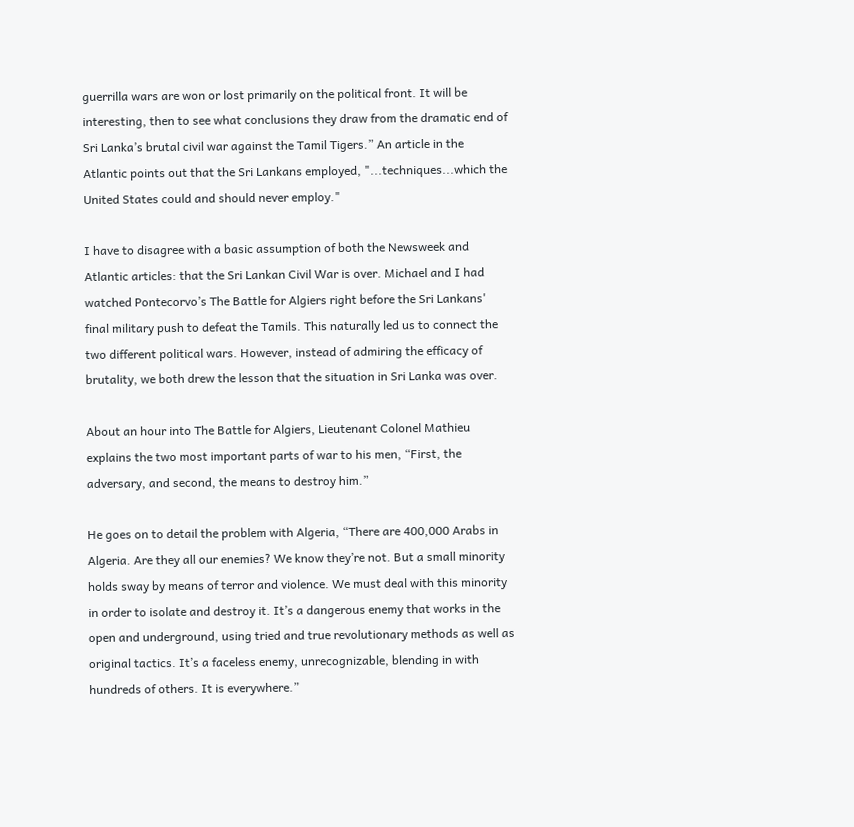guerrilla wars are won or lost primarily on the political front. It will be interesting, then to see what conclusions they draw from the dramatic end of Sri Lanka’s brutal civil war against the Tamil Tigers.” An article in the Atlantic points out that the Sri Lankans employed, "...techniques...which the United States could and should never employ."

I have to disagree with a basic assumption of both the Newsweek and Atlantic articles: that the Sri Lankan Civil War is over. Michael and I had watched Pontecorvo’s The Battle for Algiers right before the Sri Lankans' final military push to defeat the Tamils. This naturally led us to connect the two different political wars. However, instead of admiring the efficacy of brutality, we both drew the lesson that the situation in Sri Lanka was over.

About an hour into The Battle for Algiers, Lieutenant Colonel Mathieu explains the two most important parts of war to his men, “First, the adversary, and second, the means to destroy him.”

He goes on to detail the problem with Algeria, “There are 400,000 Arabs in Algeria. Are they all our enemies? We know they’re not. But a small minority holds sway by means of terror and violence. We must deal with this minority in order to isolate and destroy it. It’s a dangerous enemy that works in the open and underground, using tried and true revolutionary methods as well as original tactics. It’s a faceless enemy, unrecognizable, blending in with hundreds of others. It is everywhere.”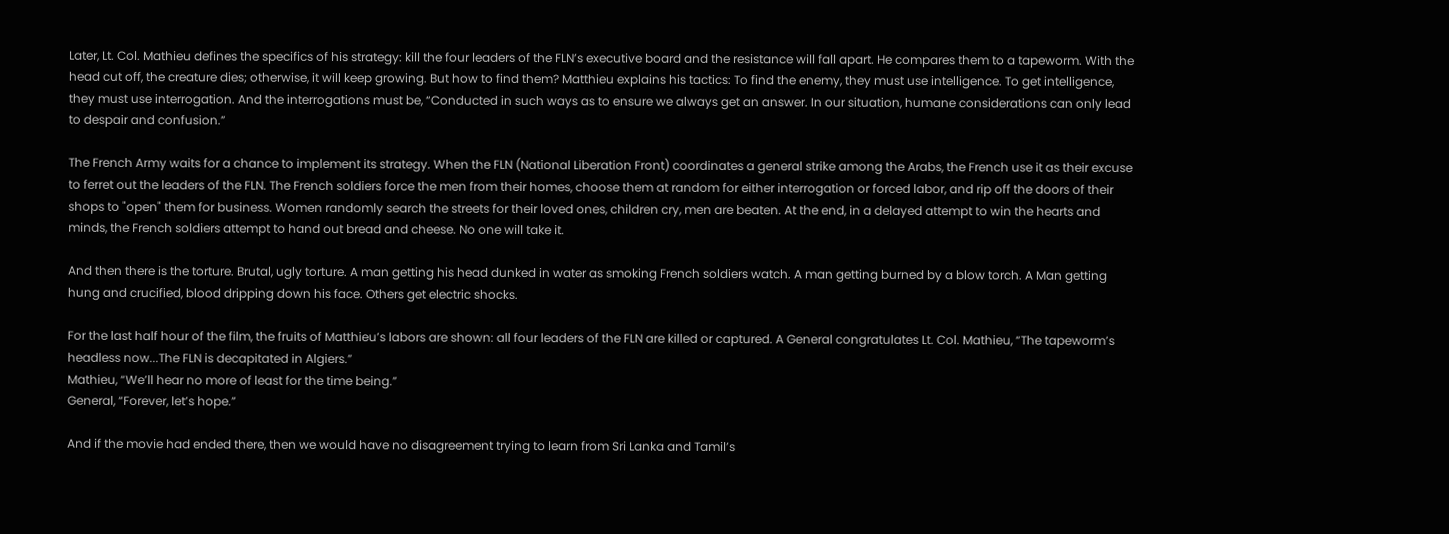Later, Lt. Col. Mathieu defines the specifics of his strategy: kill the four leaders of the FLN’s executive board and the resistance will fall apart. He compares them to a tapeworm. With the head cut off, the creature dies; otherwise, it will keep growing. But how to find them? Matthieu explains his tactics: To find the enemy, they must use intelligence. To get intelligence, they must use interrogation. And the interrogations must be, “Conducted in such ways as to ensure we always get an answer. In our situation, humane considerations can only lead to despair and confusion.”

The French Army waits for a chance to implement its strategy. When the FLN (National Liberation Front) coordinates a general strike among the Arabs, the French use it as their excuse to ferret out the leaders of the FLN. The French soldiers force the men from their homes, choose them at random for either interrogation or forced labor, and rip off the doors of their shops to "open" them for business. Women randomly search the streets for their loved ones, children cry, men are beaten. At the end, in a delayed attempt to win the hearts and minds, the French soldiers attempt to hand out bread and cheese. No one will take it.

And then there is the torture. Brutal, ugly torture. A man getting his head dunked in water as smoking French soldiers watch. A man getting burned by a blow torch. A Man getting hung and crucified, blood dripping down his face. Others get electric shocks.

For the last half hour of the film, the fruits of Matthieu’s labors are shown: all four leaders of the FLN are killed or captured. A General congratulates Lt. Col. Mathieu, “The tapeworm’s headless now...The FLN is decapitated in Algiers.”
Mathieu, “We’ll hear no more of least for the time being.”
General, “Forever, let’s hope.”

And if the movie had ended there, then we would have no disagreement trying to learn from Sri Lanka and Tamil’s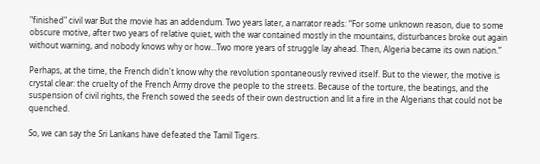"finished" civil war But the movie has an addendum. Two years later, a narrator reads: “For some unknown reason, due to some obscure motive, after two years of relative quiet, with the war contained mostly in the mountains, disturbances broke out again without warning, and nobody knows why or how...Two more years of struggle lay ahead. Then, Algeria became its own nation.”

Perhaps, at the time, the French didn't know why the revolution spontaneously revived itself. But to the viewer, the motive is crystal clear: the cruelty of the French Army drove the people to the streets. Because of the torture, the beatings, and the suspension of civil rights, the French sowed the seeds of their own destruction and lit a fire in the Algerians that could not be quenched.

So, we can say the Sri Lankans have defeated the Tamil Tigers.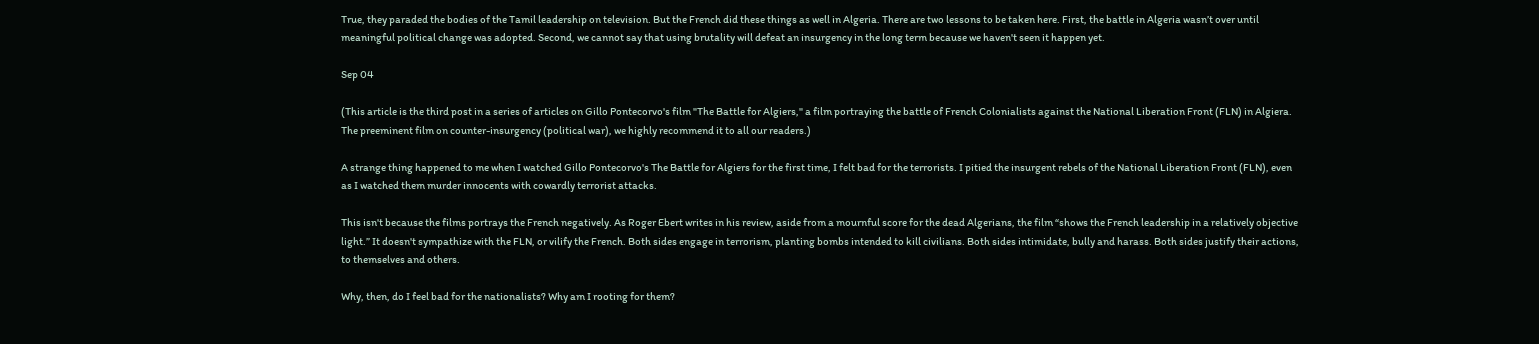True, they paraded the bodies of the Tamil leadership on television. But the French did these things as well in Algeria. There are two lessons to be taken here. First, the battle in Algeria wasn’t over until meaningful political change was adopted. Second, we cannot say that using brutality will defeat an insurgency in the long term because we haven't seen it happen yet.

Sep 04

(This article is the third post in a series of articles on Gillo Pontecorvo's film "The Battle for Algiers," a film portraying the battle of French Colonialists against the National Liberation Front (FLN) in Algiera. The preeminent film on counter-insurgency (political war), we highly recommend it to all our readers.)

A strange thing happened to me when I watched Gillo Pontecorvo's The Battle for Algiers for the first time, I felt bad for the terrorists. I pitied the insurgent rebels of the National Liberation Front (FLN), even as I watched them murder innocents with cowardly terrorist attacks.

This isn't because the films portrays the French negatively. As Roger Ebert writes in his review, aside from a mournful score for the dead Algerians, the film “shows the French leadership in a relatively objective light.” It doesn't sympathize with the FLN, or vilify the French. Both sides engage in terrorism, planting bombs intended to kill civilians. Both sides intimidate, bully and harass. Both sides justify their actions, to themselves and others.

Why, then, do I feel bad for the nationalists? Why am I rooting for them?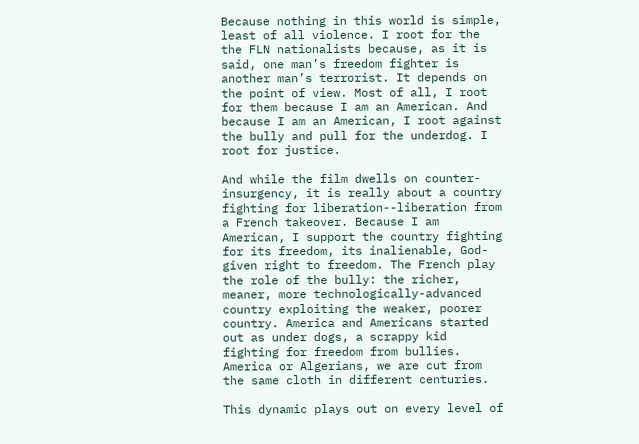Because nothing in this world is simple, least of all violence. I root for the the FLN nationalists because, as it is said, one man’s freedom fighter is another man’s terrorist. It depends on the point of view. Most of all, I root for them because I am an American. And because I am an American, I root against the bully and pull for the underdog. I root for justice.

And while the film dwells on counter-insurgency, it is really about a country fighting for liberation--liberation from a French takeover. Because I am American, I support the country fighting for its freedom, its inalienable, God-given right to freedom. The French play the role of the bully: the richer, meaner, more technologically-advanced country exploiting the weaker, poorer country. America and Americans started out as under dogs, a scrappy kid fighting for freedom from bullies. America or Algerians, we are cut from the same cloth in different centuries.

This dynamic plays out on every level of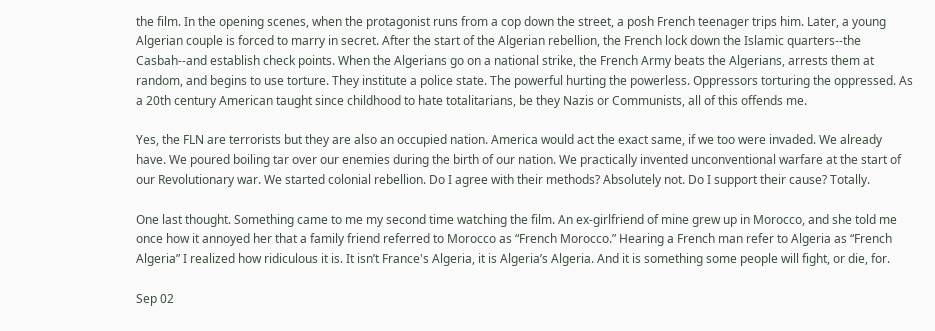the film. In the opening scenes, when the protagonist runs from a cop down the street, a posh French teenager trips him. Later, a young Algerian couple is forced to marry in secret. After the start of the Algerian rebellion, the French lock down the Islamic quarters--the Casbah--and establish check points. When the Algerians go on a national strike, the French Army beats the Algerians, arrests them at random, and begins to use torture. They institute a police state. The powerful hurting the powerless. Oppressors torturing the oppressed. As a 20th century American taught since childhood to hate totalitarians, be they Nazis or Communists, all of this offends me.

Yes, the FLN are terrorists but they are also an occupied nation. America would act the exact same, if we too were invaded. We already have. We poured boiling tar over our enemies during the birth of our nation. We practically invented unconventional warfare at the start of our Revolutionary war. We started colonial rebellion. Do I agree with their methods? Absolutely not. Do I support their cause? Totally.

One last thought. Something came to me my second time watching the film. An ex-girlfriend of mine grew up in Morocco, and she told me once how it annoyed her that a family friend referred to Morocco as “French Morocco.” Hearing a French man refer to Algeria as “French Algeria” I realized how ridiculous it is. It isn’t France's Algeria, it is Algeria’s Algeria. And it is something some people will fight, or die, for.

Sep 02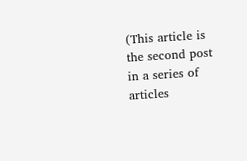(This article is the second post in a series of articles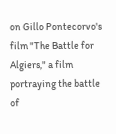on Gillo Pontecorvo's film "The Battle for Algiers," a film portraying the battle of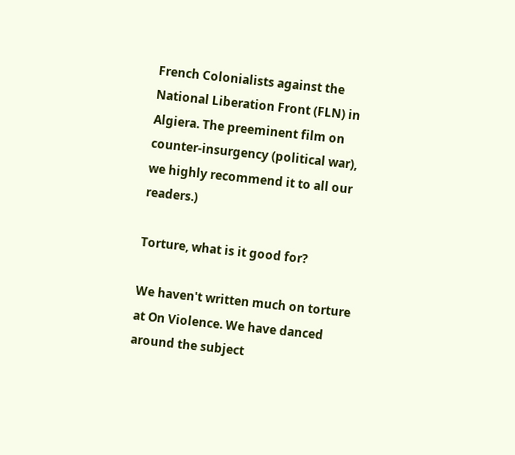French Colonialists against the National Liberation Front (FLN) in Algiera. The preeminent film on counter-insurgency (political war), we highly recommend it to all our readers.)

Torture, what is it good for?

We haven't written much on torture at On Violence. We have danced around the subject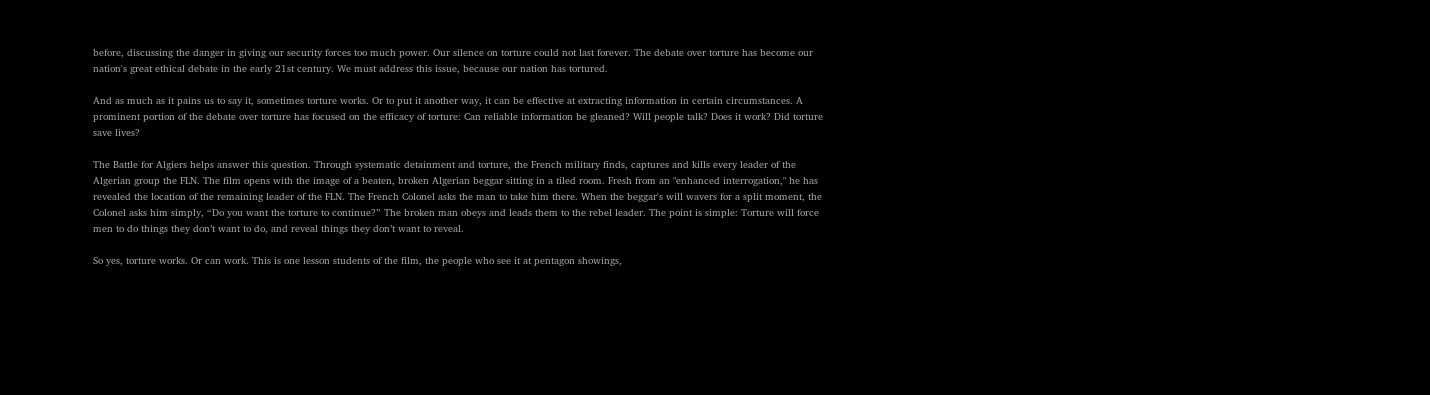before, discussing the danger in giving our security forces too much power. Our silence on torture could not last forever. The debate over torture has become our nation's great ethical debate in the early 21st century. We must address this issue, because our nation has tortured.

And as much as it pains us to say it, sometimes torture works. Or to put it another way, it can be effective at extracting information in certain circumstances. A prominent portion of the debate over torture has focused on the efficacy of torture: Can reliable information be gleaned? Will people talk? Does it work? Did torture save lives?

The Battle for Algiers helps answer this question. Through systematic detainment and torture, the French military finds, captures and kills every leader of the Algerian group the FLN. The film opens with the image of a beaten, broken Algerian beggar sitting in a tiled room. Fresh from an "enhanced interrogation," he has revealed the location of the remaining leader of the FLN. The French Colonel asks the man to take him there. When the beggar's will wavers for a split moment, the Colonel asks him simply, “Do you want the torture to continue?” The broken man obeys and leads them to the rebel leader. The point is simple: Torture will force men to do things they don’t want to do, and reveal things they don’t want to reveal.

So yes, torture works. Or can work. This is one lesson students of the film, the people who see it at pentagon showings,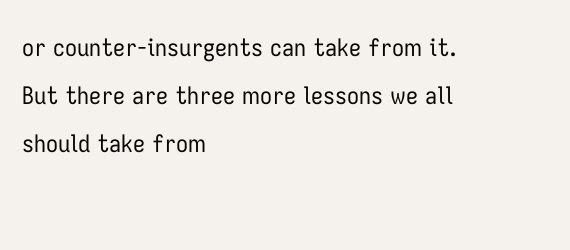or counter-insurgents can take from it. But there are three more lessons we all should take from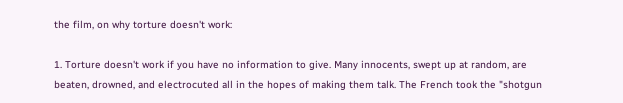the film, on why torture doesn't work:

1. Torture doesn't work if you have no information to give. Many innocents, swept up at random, are beaten, drowned, and electrocuted all in the hopes of making them talk. The French took the "shotgun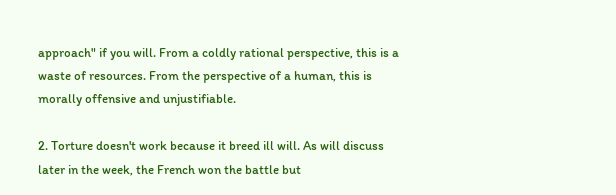approach" if you will. From a coldly rational perspective, this is a waste of resources. From the perspective of a human, this is morally offensive and unjustifiable.

2. Torture doesn't work because it breed ill will. As will discuss later in the week, the French won the battle but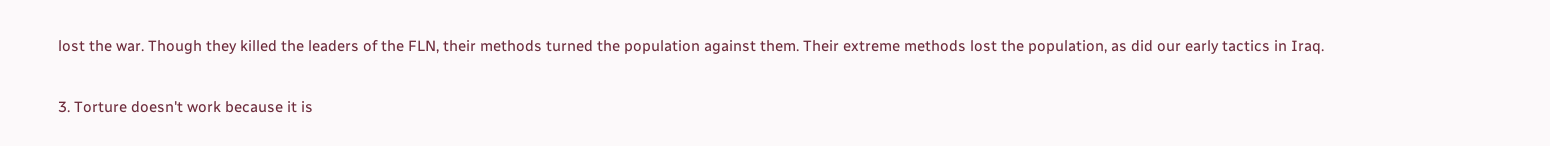lost the war. Though they killed the leaders of the FLN, their methods turned the population against them. Their extreme methods lost the population, as did our early tactics in Iraq.

3. Torture doesn't work because it is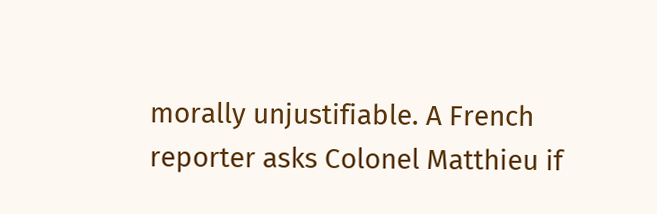morally unjustifiable. A French reporter asks Colonel Matthieu if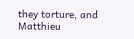they torture, and Matthieu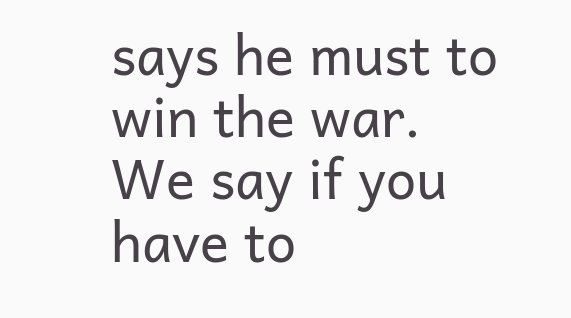says he must to win the war. We say if you have to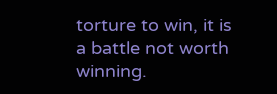torture to win, it is a battle not worth winning.